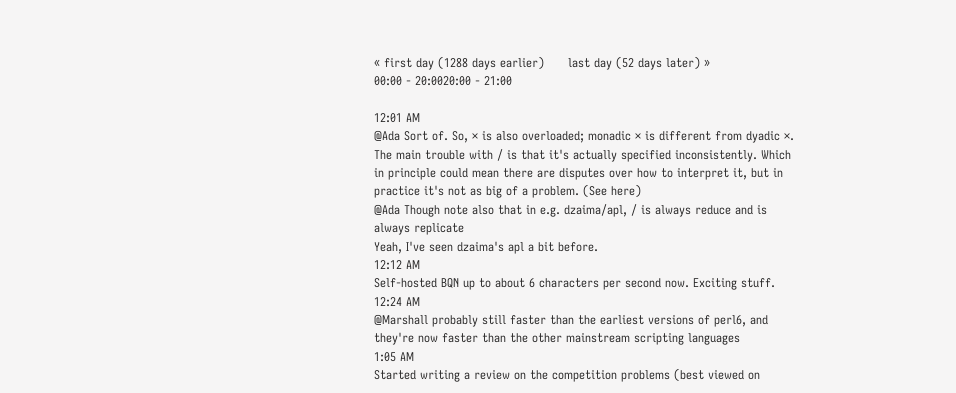« first day (1288 days earlier)      last day (52 days later) »
00:00 - 20:0020:00 - 21:00

12:01 AM
@Ada Sort of. So, × is also overloaded; monadic × is different from dyadic ×. The main trouble with / is that it's actually specified inconsistently. Which in principle could mean there are disputes over how to interpret it, but in practice it's not as big of a problem. (See here)
@Ada Though note also that in e.g. dzaima/apl, / is always reduce and is always replicate
Yeah, I've seen dzaima's apl a bit before.
12:12 AM
Self-hosted BQN up to about 6 characters per second now. Exciting stuff.
12:24 AM
@Marshall probably still faster than the earliest versions of perl6, and they're now faster than the other mainstream scripting languages
1:05 AM
Started writing a review on the competition problems (best viewed on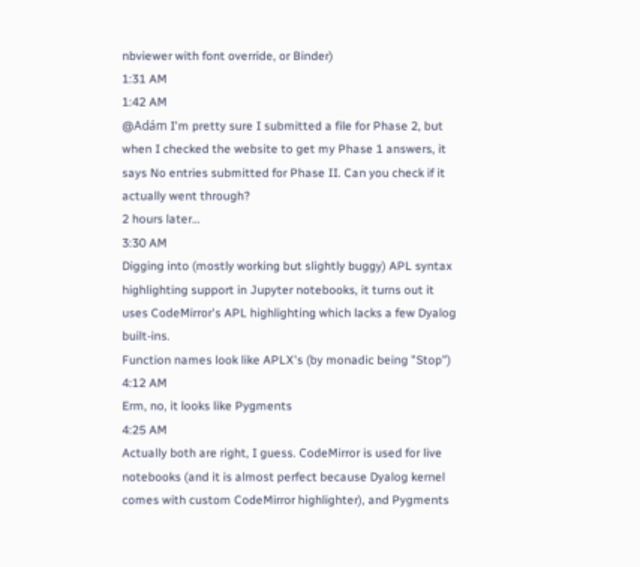nbviewer with font override, or Binder)
1:31 AM
1:42 AM
@Adám I'm pretty sure I submitted a file for Phase 2, but when I checked the website to get my Phase 1 answers, it says No entries submitted for Phase II. Can you check if it actually went through?
2 hours later…
3:30 AM
Digging into (mostly working but slightly buggy) APL syntax highlighting support in Jupyter notebooks, it turns out it uses CodeMirror's APL highlighting which lacks a few Dyalog built-ins.
Function names look like APLX's (by monadic being "Stop")
4:12 AM
Erm, no, it looks like Pygments
4:25 AM
Actually both are right, I guess. CodeMirror is used for live notebooks (and it is almost perfect because Dyalog kernel comes with custom CodeMirror highlighter), and Pygments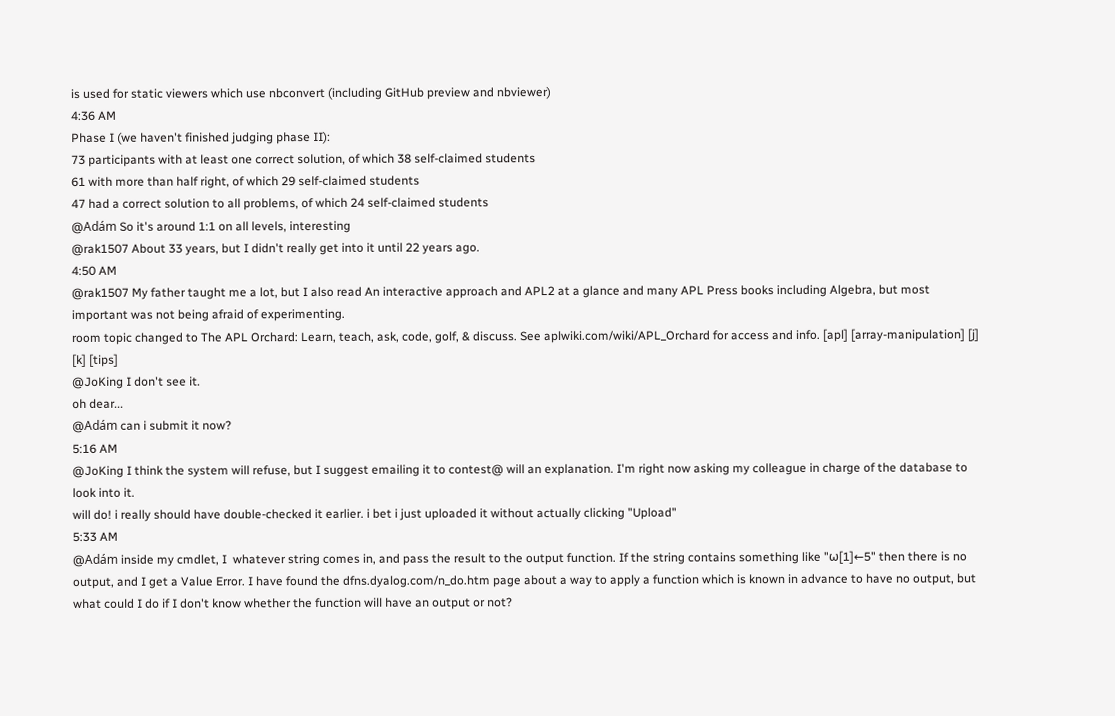is used for static viewers which use nbconvert (including GitHub preview and nbviewer)
4:36 AM
Phase I (we haven't finished judging phase II):
73 participants with at least one correct solution, of which 38 self-claimed students
61 with more than half right, of which 29 self-claimed students
47 had a correct solution to all problems, of which 24 self-claimed students
@Adám So it's around 1:1 on all levels, interesting
@rak1507 About 33 years, but I didn't really get into it until 22 years ago.
4:50 AM
@rak1507 My father taught me a lot, but I also read An interactive approach and APL2 at a glance and many APL Press books including Algebra, but most important was not being afraid of experimenting.
room topic changed to The APL Orchard: Learn, teach, ask, code, golf, & discuss. See aplwiki.com/wiki/APL_Orchard for access and info. [apl] [array-manipulation] [j] [k] [tips]
@JoKing I don't see it.
oh dear...
@Adám can i submit it now?
5:16 AM
@JoKing I think the system will refuse, but I suggest emailing it to contest@ will an explanation. I'm right now asking my colleague in charge of the database to look into it.
will do! i really should have double-checked it earlier. i bet i just uploaded it without actually clicking "Upload"
5:33 AM
@Adám inside my cmdlet, I  whatever string comes in, and pass the result to the output function. If the string contains something like "⍵[1]←5" then there is no output, and I get a Value Error. I have found the dfns.dyalog.com/n_do.htm page about a way to apply a function which is known in advance to have no output, but what could I do if I don't know whether the function will have an output or not?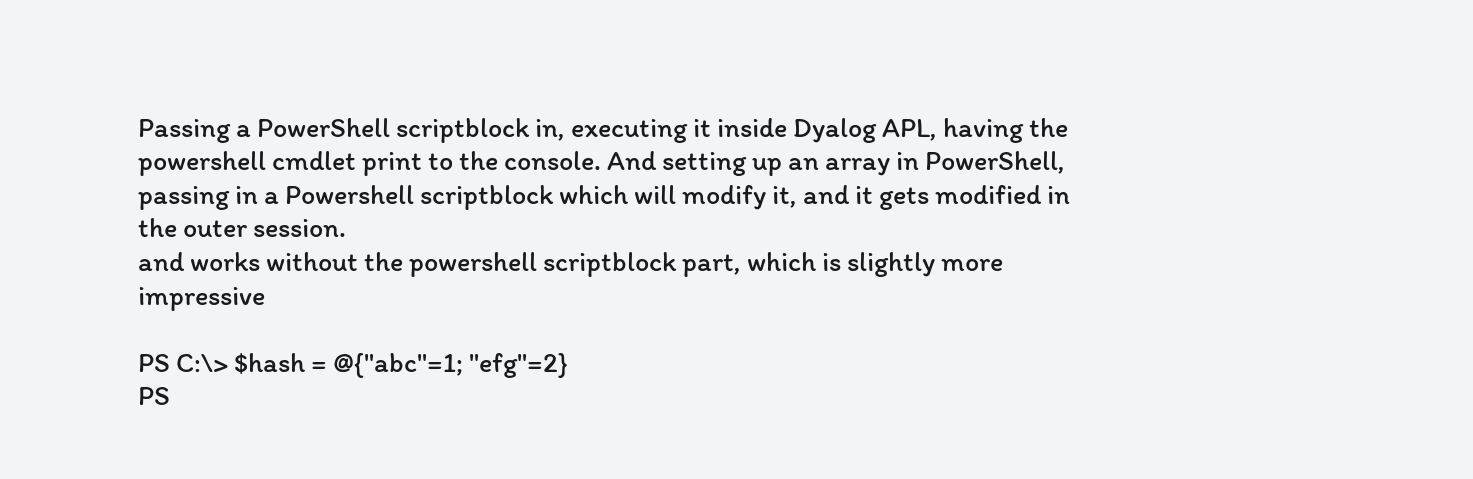Passing a PowerShell scriptblock in, executing it inside Dyalog APL, having the powershell cmdlet print to the console. And setting up an array in PowerShell, passing in a Powershell scriptblock which will modify it, and it gets modified in the outer session.
and works without the powershell scriptblock part, which is slightly more impressive

PS C:\> $hash = @{"abc"=1; "efg"=2}
PS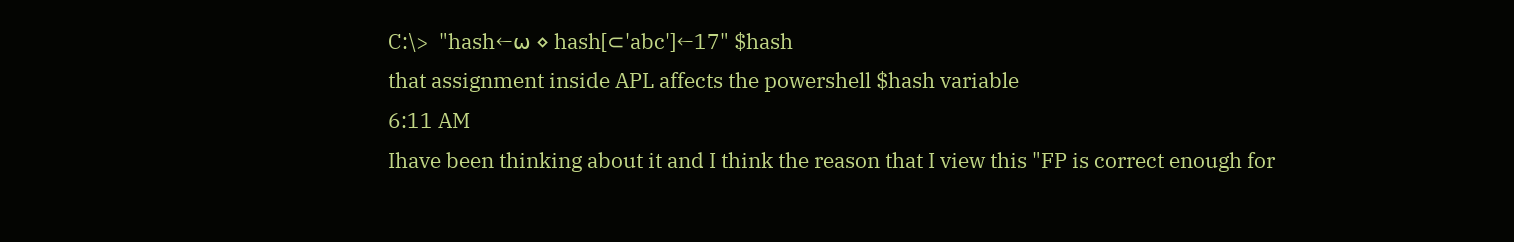C:\>  "hash←⍵ ⋄ hash[⊂'abc']←17" $hash
that assignment inside APL affects the powershell $hash variable
6:11 AM
Ihave been thinking about it and I think the reason that I view this "FP is correct enough for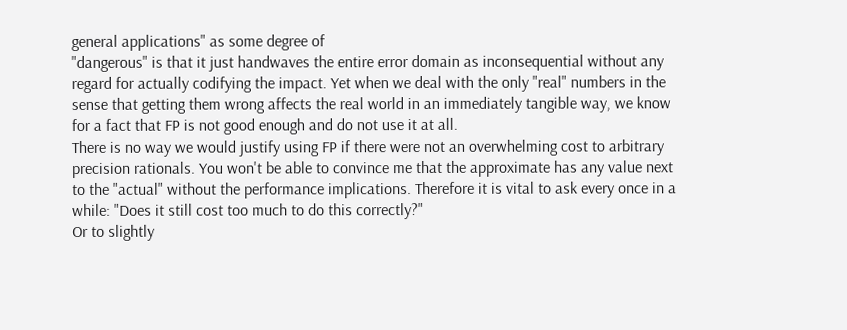general applications" as some degree of
"dangerous" is that it just handwaves the entire error domain as inconsequential without any regard for actually codifying the impact. Yet when we deal with the only "real" numbers in the sense that getting them wrong affects the real world in an immediately tangible way, we know for a fact that FP is not good enough and do not use it at all.
There is no way we would justify using FP if there were not an overwhelming cost to arbitrary precision rationals. You won't be able to convince me that the approximate has any value next to the "actual" without the performance implications. Therefore it is vital to ask every once in a while: "Does it still cost too much to do this correctly?"
Or to slightly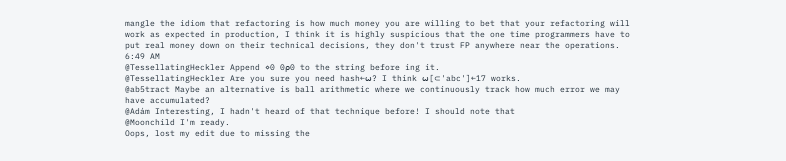mangle the idiom that refactoring is how much money you are willing to bet that your refactoring will work as expected in production, I think it is highly suspicious that the one time programmers have to put real money down on their technical decisions, they don't trust FP anywhere near the operations.
6:49 AM
@TessellatingHeckler Append ⋄0 0⍴0 to the string before ing it.
@TessellatingHeckler Are you sure you need hash←⍵? I think ⍵[⊂'abc']←17 works.
@ab5tract Maybe an alternative is ball arithmetic where we continuously track how much error we may have accumulated?
@Adám Interesting, I hadn't heard of that technique before! I should note that
@Moonchild I'm ready.
Oops, lost my edit due to missing the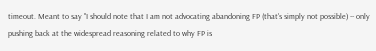timeout. Meant to say "I should note that I am not advocating abandoning FP (that's simply not possible) -- only pushing back at the widespread reasoning related to why FP is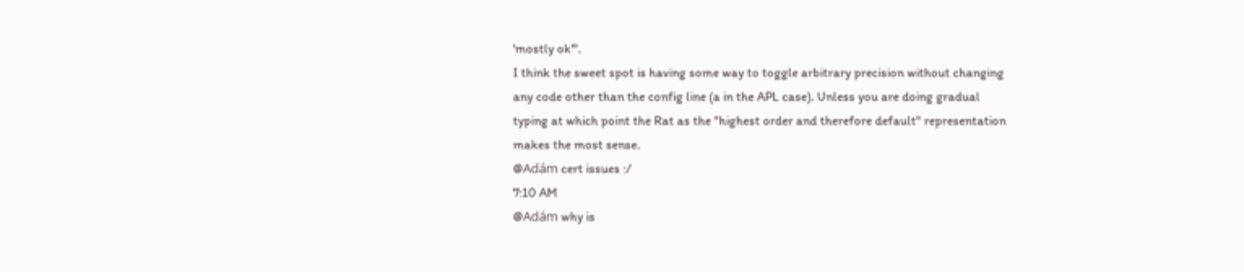'mostly ok'".
I think the sweet spot is having some way to toggle arbitrary precision without changing any code other than the config line (a in the APL case). Unless you are doing gradual typing at which point the Rat as the "highest order and therefore default" representation makes the most sense.
@Adám cert issues :/
7:10 AM
@Adám why is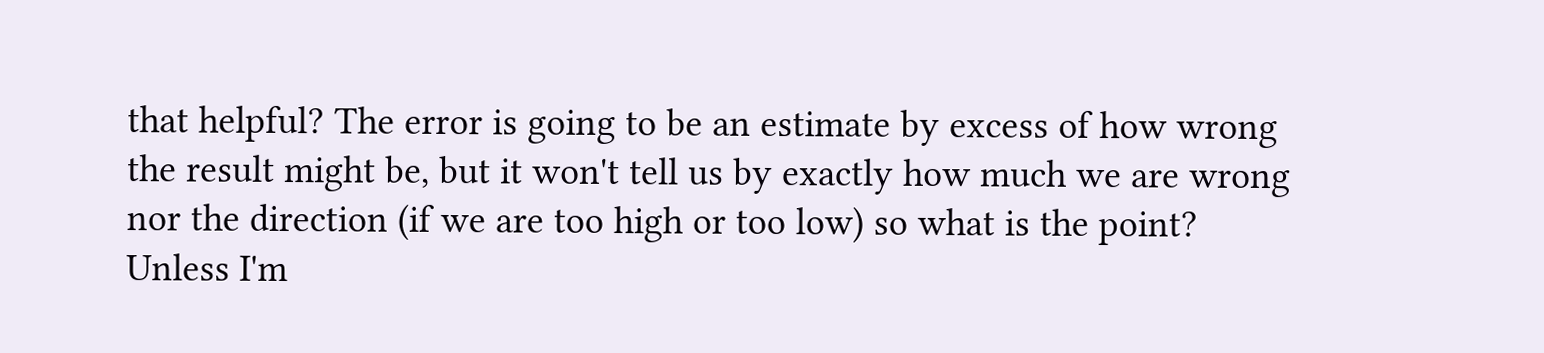that helpful? The error is going to be an estimate by excess of how wrong the result might be, but it won't tell us by exactly how much we are wrong nor the direction (if we are too high or too low) so what is the point?
Unless I'm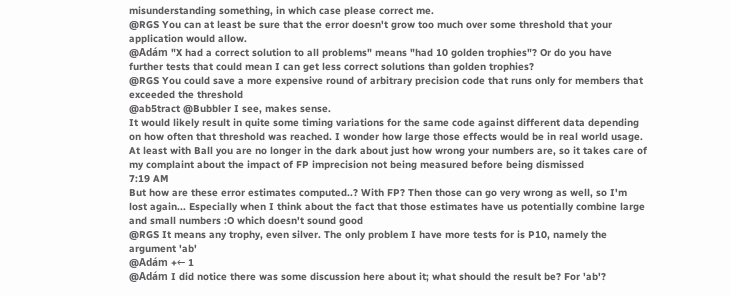misunderstanding something, in which case please correct me.
@RGS You can at least be sure that the error doesn't grow too much over some threshold that your application would allow.
@Adám "X had a correct solution to all problems" means "had 10 golden trophies"? Or do you have further tests that could mean I can get less correct solutions than golden trophies?
@RGS You could save a more expensive round of arbitrary precision code that runs only for members that exceeded the threshold
@ab5tract @Bubbler I see, makes sense.
It would likely result in quite some timing variations for the same code against different data depending on how often that threshold was reached. I wonder how large those effects would be in real world usage.
At least with Ball you are no longer in the dark about just how wrong your numbers are, so it takes care of my complaint about the impact of FP imprecision not being measured before being dismissed
7:19 AM
But how are these error estimates computed..? With FP? Then those can go very wrong as well, so I'm lost again... Especially when I think about the fact that those estimates have us potentially combine large and small numbers :O which doesn't sound good
@RGS It means any trophy, even silver. The only problem I have more tests for is P10, namely the argument 'ab'
@Adám +← 1
@Adám I did notice there was some discussion here about it; what should the result be? For 'ab'?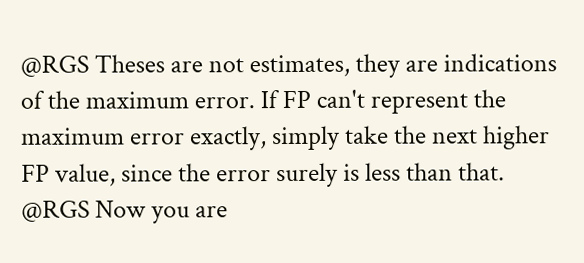@RGS Theses are not estimates, they are indications of the maximum error. If FP can't represent the maximum error exactly, simply take the next higher FP value, since the error surely is less than that.
@RGS Now you are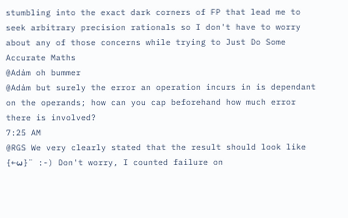stumbling into the exact dark corners of FP that lead me to seek arbitrary precision rationals so I don't have to worry about any of those concerns while trying to Just Do Some Accurate Maths
@Adám oh bummer
@Adám but surely the error an operation incurs in is dependant on the operands; how can you cap beforehand how much error there is involved?
7:25 AM
@RGS We very clearly stated that the result should look like {←⍵}¨ :-) Don't worry, I counted failure on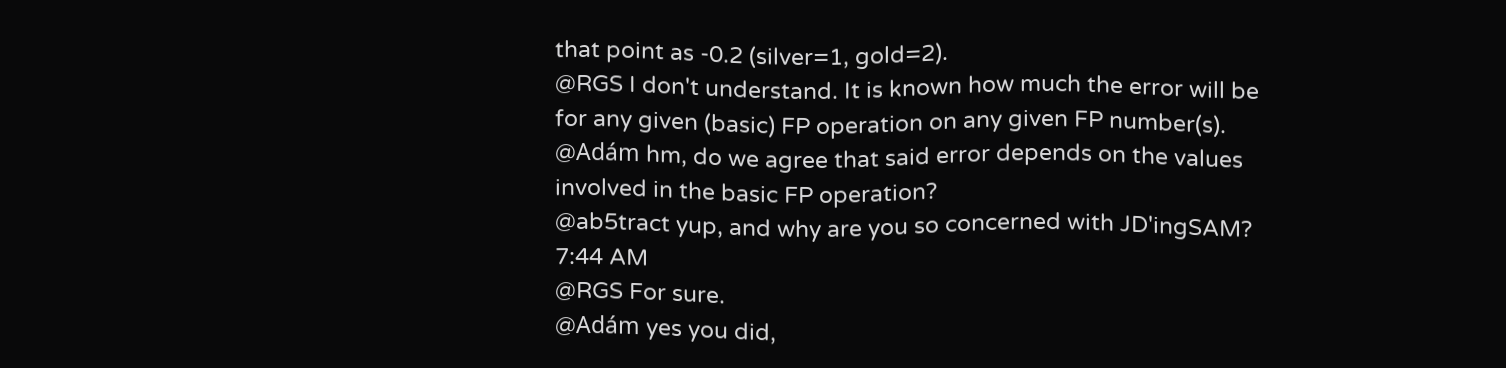that point as -0.2 (silver=1, gold=2).
@RGS I don't understand. It is known how much the error will be for any given (basic) FP operation on any given FP number(s).
@Adám hm, do we agree that said error depends on the values involved in the basic FP operation?
@ab5tract yup, and why are you so concerned with JD'ingSAM?
7:44 AM
@RGS For sure.
@Adám yes you did,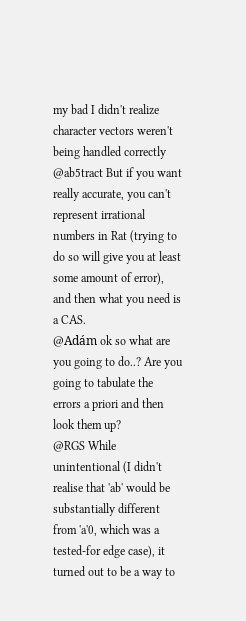my bad I didn't realize character vectors weren't being handled correctly
@ab5tract But if you want really accurate, you can't represent irrational numbers in Rat (trying to do so will give you at least some amount of error), and then what you need is a CAS.
@Adám ok so what are you going to do..? Are you going to tabulate the errors a priori and then look them up?
@RGS While unintentional (I didn't realise that 'ab' would be substantially different from 'a'0, which was a tested-for edge case), it turned out to be a way to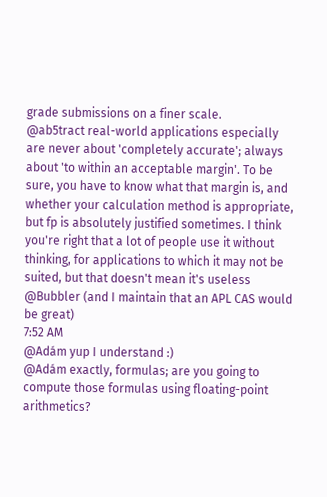grade submissions on a finer scale.
@ab5tract real-world applications especially are never about 'completely accurate'; always about 'to within an acceptable margin'. To be sure, you have to know what that margin is, and whether your calculation method is appropriate, but fp is absolutely justified sometimes. I think you're right that a lot of people use it without thinking, for applications to which it may not be suited, but that doesn't mean it's useless
@Bubbler (and I maintain that an APL CAS would be great)
7:52 AM
@Adám yup I understand :)
@Adám exactly, formulas; are you going to compute those formulas using floating-point arithmetics?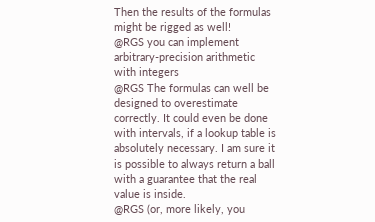Then the results of the formulas might be rigged as well!
@RGS you can implement arbitrary-precision arithmetic with integers
@RGS The formulas can well be designed to overestimate correctly. It could even be done with intervals, if a lookup table is absolutely necessary. I am sure it is possible to always return a ball with a guarantee that the real value is inside.
@RGS (or, more likely, you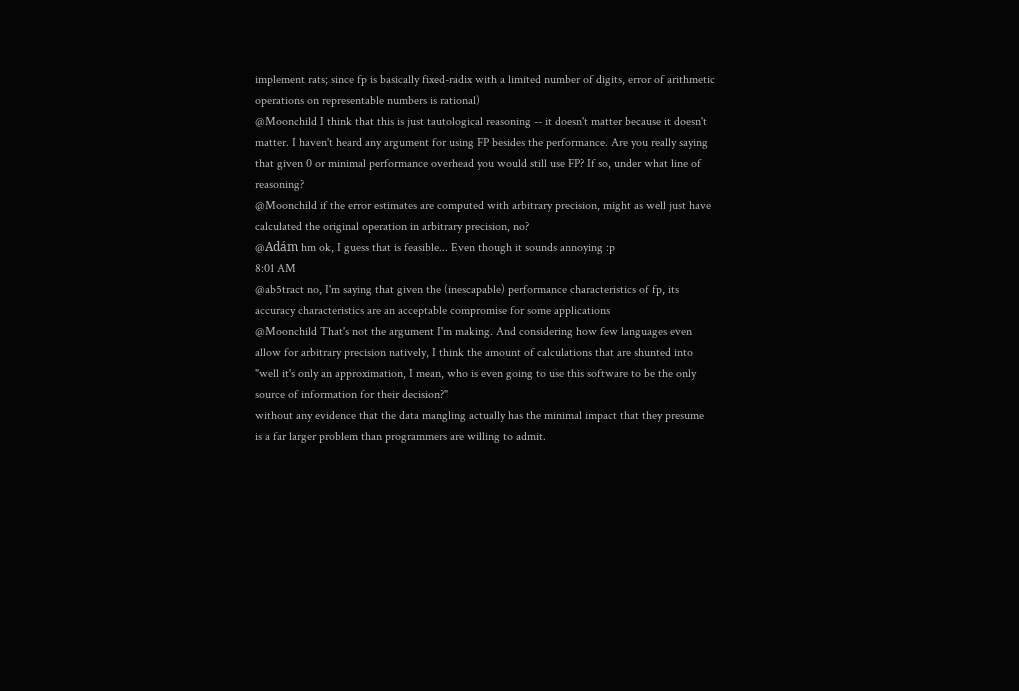implement rats; since fp is basically fixed-radix with a limited number of digits, error of arithmetic operations on representable numbers is rational)
@Moonchild I think that this is just tautological reasoning -- it doesn't matter because it doesn't matter. I haven't heard any argument for using FP besides the performance. Are you really saying that given 0 or minimal performance overhead you would still use FP? If so, under what line of reasoning?
@Moonchild if the error estimates are computed with arbitrary precision, might as well just have calculated the original operation in arbitrary precision, no?
@Adám hm ok, I guess that is feasible... Even though it sounds annoying :p
8:01 AM
@ab5tract no, I'm saying that given the (inescapable) performance characteristics of fp, its accuracy characteristics are an acceptable compromise for some applications
@Moonchild That's not the argument I'm making. And considering how few languages even allow for arbitrary precision natively, I think the amount of calculations that are shunted into "well it's only an approximation, I mean, who is even going to use this software to be the only source of information for their decision?"
without any evidence that the data mangling actually has the minimal impact that they presume
is a far larger problem than programmers are willing to admit.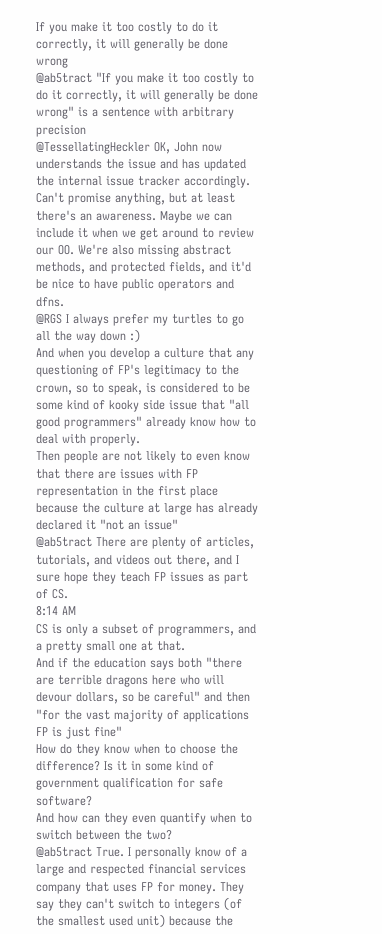If you make it too costly to do it correctly, it will generally be done wrong
@ab5tract "If you make it too costly to do it correctly, it will generally be done wrong" is a sentence with arbitrary precision
@TessellatingHeckler OK, John now understands the issue and has updated the internal issue tracker accordingly. Can't promise anything, but at least there's an awareness. Maybe we can include it when we get around to review our OO. We're also missing abstract methods, and protected fields, and it'd be nice to have public operators and dfns.
@RGS I always prefer my turtles to go all the way down :)
And when you develop a culture that any questioning of FP's legitimacy to the crown, so to speak, is considered to be some kind of kooky side issue that "all good programmers" already know how to deal with properly.
Then people are not likely to even know that there are issues with FP representation in the first place because the culture at large has already declared it "not an issue"
@ab5tract There are plenty of articles, tutorials, and videos out there, and I sure hope they teach FP issues as part of CS.
8:14 AM
CS is only a subset of programmers, and a pretty small one at that.
And if the education says both "there are terrible dragons here who will devour dollars, so be careful" and then "for the vast majority of applications FP is just fine"
How do they know when to choose the difference? Is it in some kind of government qualification for safe software?
And how can they even quantify when to switch between the two?
@ab5tract True. I personally know of a large and respected financial services company that uses FP for money. They say they can't switch to integers (of the smallest used unit) because the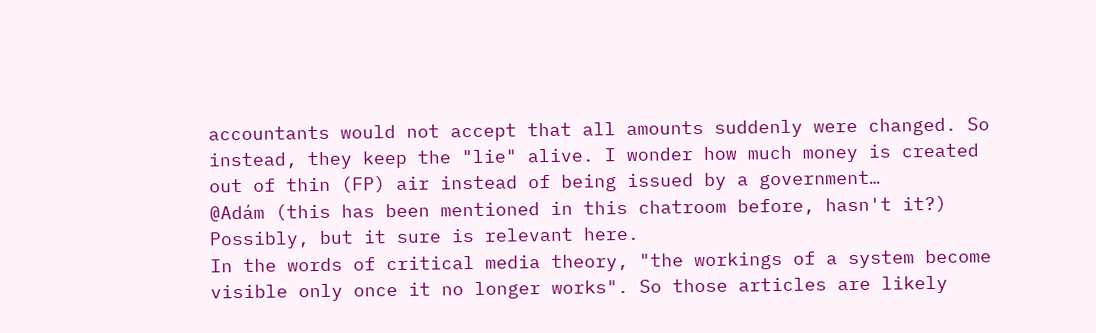accountants would not accept that all amounts suddenly were changed. So instead, they keep the "lie" alive. I wonder how much money is created out of thin (FP) air instead of being issued by a government…
@Adám (this has been mentioned in this chatroom before, hasn't it?)
Possibly, but it sure is relevant here.
In the words of critical media theory, "the workings of a system become visible only once it no longer works". So those articles are likely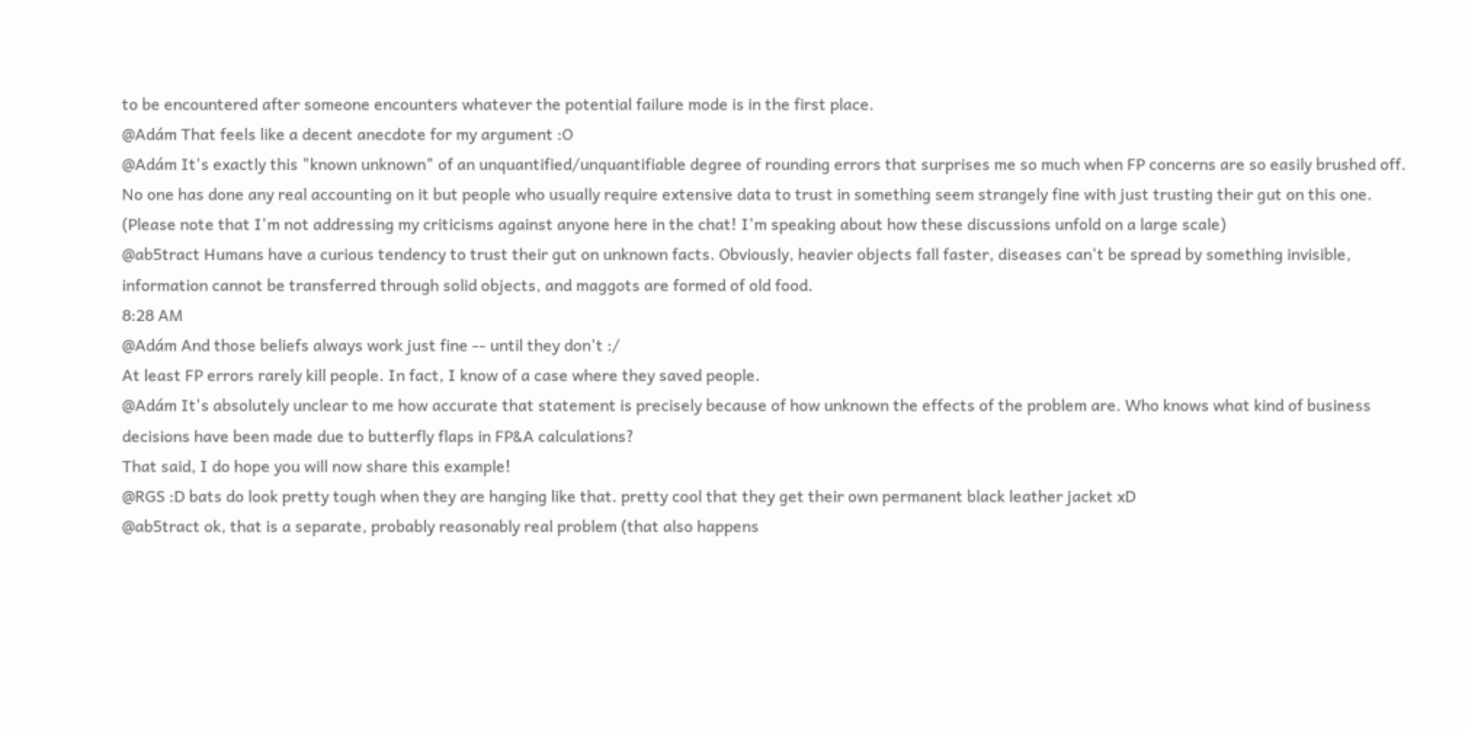to be encountered after someone encounters whatever the potential failure mode is in the first place.
@Adám That feels like a decent anecdote for my argument :O
@Adám It's exactly this "known unknown" of an unquantified/unquantifiable degree of rounding errors that surprises me so much when FP concerns are so easily brushed off. No one has done any real accounting on it but people who usually require extensive data to trust in something seem strangely fine with just trusting their gut on this one.
(Please note that I'm not addressing my criticisms against anyone here in the chat! I'm speaking about how these discussions unfold on a large scale)
@ab5tract Humans have a curious tendency to trust their gut on unknown facts. Obviously, heavier objects fall faster, diseases can't be spread by something invisible, information cannot be transferred through solid objects, and maggots are formed of old food.
8:28 AM
@Adám And those beliefs always work just fine -- until they don't :/
At least FP errors rarely kill people. In fact, I know of a case where they saved people.
@Adám It's absolutely unclear to me how accurate that statement is precisely because of how unknown the effects of the problem are. Who knows what kind of business decisions have been made due to butterfly flaps in FP&A calculations?
That said, I do hope you will now share this example!
@RGS :D bats do look pretty tough when they are hanging like that. pretty cool that they get their own permanent black leather jacket xD
@ab5tract ok, that is a separate, probably reasonably real problem (that also happens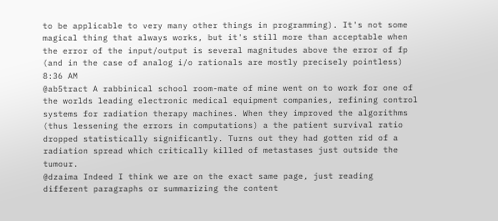to be applicable to very many other things in programming). It's not some magical thing that always works, but it's still more than acceptable when the error of the input/output is several magnitudes above the error of fp (and in the case of analog i/o rationals are mostly precisely pointless)
8:36 AM
@ab5tract A rabbinical school room-mate of mine went on to work for one of the worlds leading electronic medical equipment companies, refining control systems for radiation therapy machines. When they improved the algorithms (thus lessening the errors in computations) a the patient survival ratio dropped statistically significantly. Turns out they had gotten rid of a radiation spread which critically killed of metastases just outside the tumour.
@dzaima Indeed I think we are on the exact same page, just reading different paragraphs or summarizing the content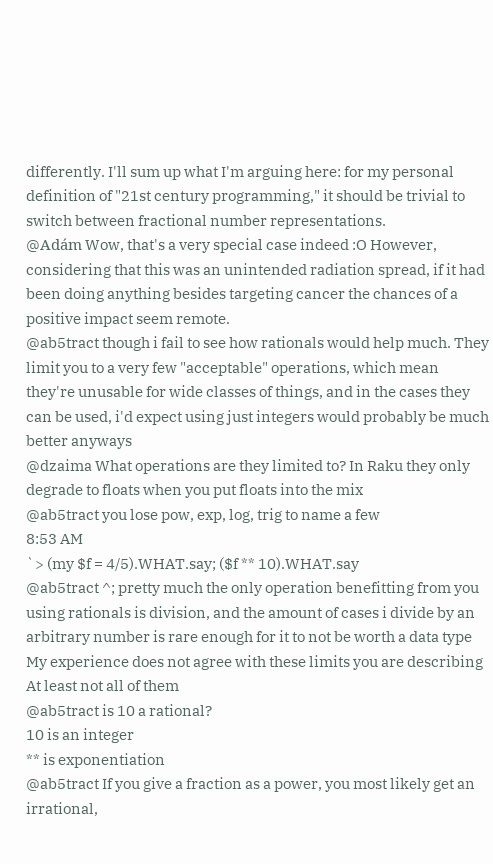differently. I'll sum up what I'm arguing here: for my personal definition of "21st century programming," it should be trivial to switch between fractional number representations.
@Adám Wow, that's a very special case indeed :O However, considering that this was an unintended radiation spread, if it had been doing anything besides targeting cancer the chances of a positive impact seem remote.
@ab5tract though i fail to see how rationals would help much. They limit you to a very few "acceptable" operations, which mean they're unusable for wide classes of things, and in the cases they can be used, i'd expect using just integers would probably be much better anyways
@dzaima What operations are they limited to? In Raku they only degrade to floats when you put floats into the mix
@ab5tract you lose pow, exp, log, trig to name a few
8:53 AM
`> (my $f = 4/5).WHAT.say; ($f ** 10).WHAT.say
@ab5tract ^; pretty much the only operation benefitting from you using rationals is division, and the amount of cases i divide by an arbitrary number is rare enough for it to not be worth a data type
My experience does not agree with these limits you are describing
At least not all of them
@ab5tract is 10 a rational?
10 is an integer
** is exponentiation
@ab5tract If you give a fraction as a power, you most likely get an irrational,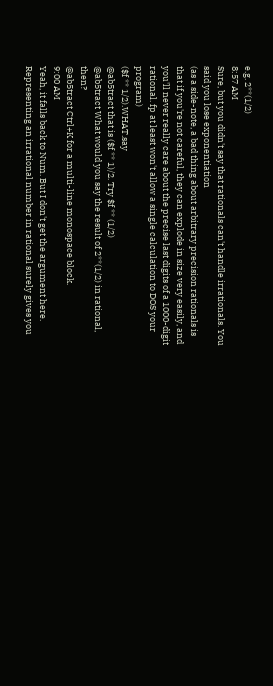e.g. 2**(1/2)
8:57 AM
Sure, but you didn't say that rationals can't handle irrationals. You said you lose exponentiation
(as a side-note, a bad thing about arbitrary precision rationals is that if you're not careful, they can explode in size very easily, and you'll never really care about the precise last digits of a 1000-digit rational. fp at least won't allow a single calculation to DOS your program)
($f ** 1/2).WHAT.say
@ab5tract that is ($f ** 1)/2. Try $f ** (1/2)
@ab5tract What would you say the result of 2**(1/2) in rational, then?
@ab5tract Ctrl+K for a multi-line monospace block.
9:00 AM
Yeah, it falls back to Num. But I don't get the argument here.
Representing an irrational number in rational surely gives you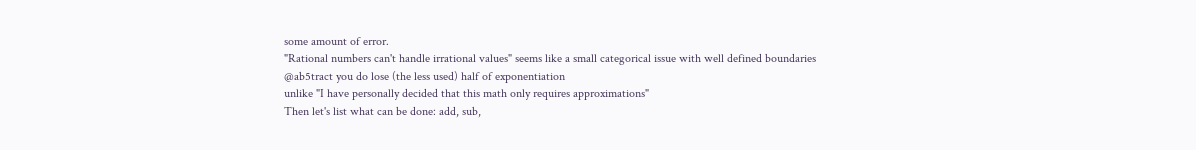some amount of error.
"Rational numbers can't handle irrational values" seems like a small categorical issue with well defined boundaries
@ab5tract you do lose (the less used) half of exponentiation
unlike "I have personally decided that this math only requires approximations"
Then let's list what can be done: add, sub,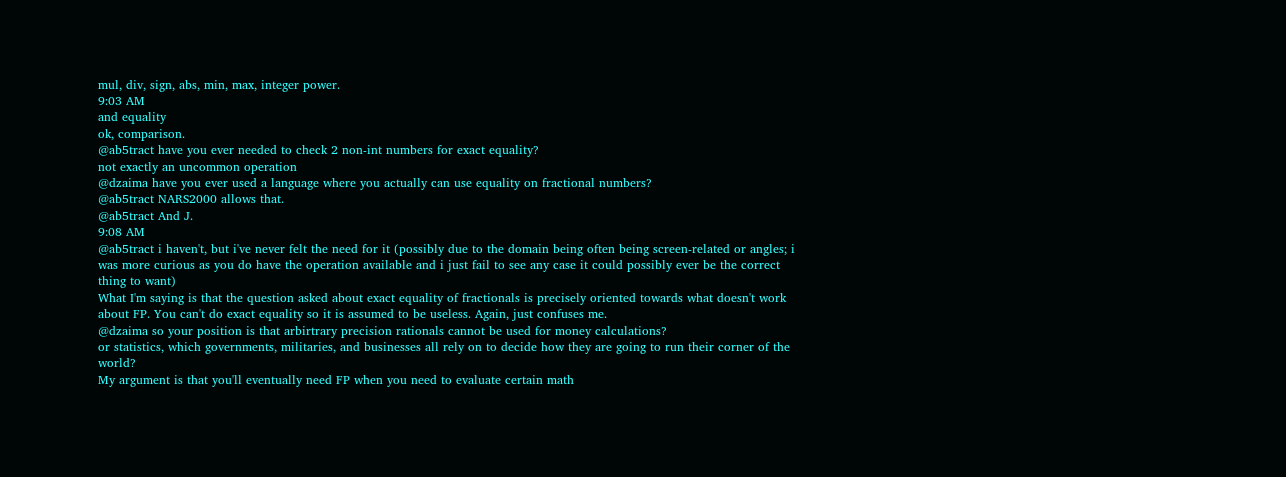mul, div, sign, abs, min, max, integer power.
9:03 AM
and equality
ok, comparison.
@ab5tract have you ever needed to check 2 non-int numbers for exact equality?
not exactly an uncommon operation
@dzaima have you ever used a language where you actually can use equality on fractional numbers?
@ab5tract NARS2000 allows that.
@ab5tract And J.
9:08 AM
@ab5tract i haven't, but i've never felt the need for it (possibly due to the domain being often being screen-related or angles; i was more curious as you do have the operation available and i just fail to see any case it could possibly ever be the correct thing to want)
What I'm saying is that the question asked about exact equality of fractionals is precisely oriented towards what doesn't work about FP. You can't do exact equality so it is assumed to be useless. Again, just confuses me.
@dzaima so your position is that arbirtrary precision rationals cannot be used for money calculations?
or statistics, which governments, militaries, and businesses all rely on to decide how they are going to run their corner of the world?
My argument is that you'll eventually need FP when you need to evaluate certain math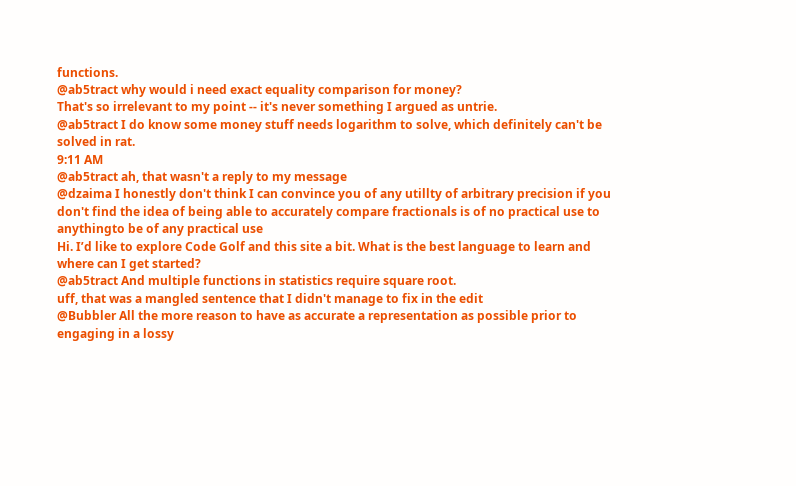functions.
@ab5tract why would i need exact equality comparison for money?
That's so irrelevant to my point -- it's never something I argued as untrie.
@ab5tract I do know some money stuff needs logarithm to solve, which definitely can't be solved in rat.
9:11 AM
@ab5tract ah, that wasn't a reply to my message
@dzaima I honestly don't think I can convince you of any utillty of arbitrary precision if you don't find the idea of being able to accurately compare fractionals is of no practical use to anythingto be of any practical use
Hi. I’d like to explore Code Golf and this site a bit. What is the best language to learn and where can I get started?
@ab5tract And multiple functions in statistics require square root.
uff, that was a mangled sentence that I didn't manage to fix in the edit
@Bubbler All the more reason to have as accurate a representation as possible prior to engaging in a lossy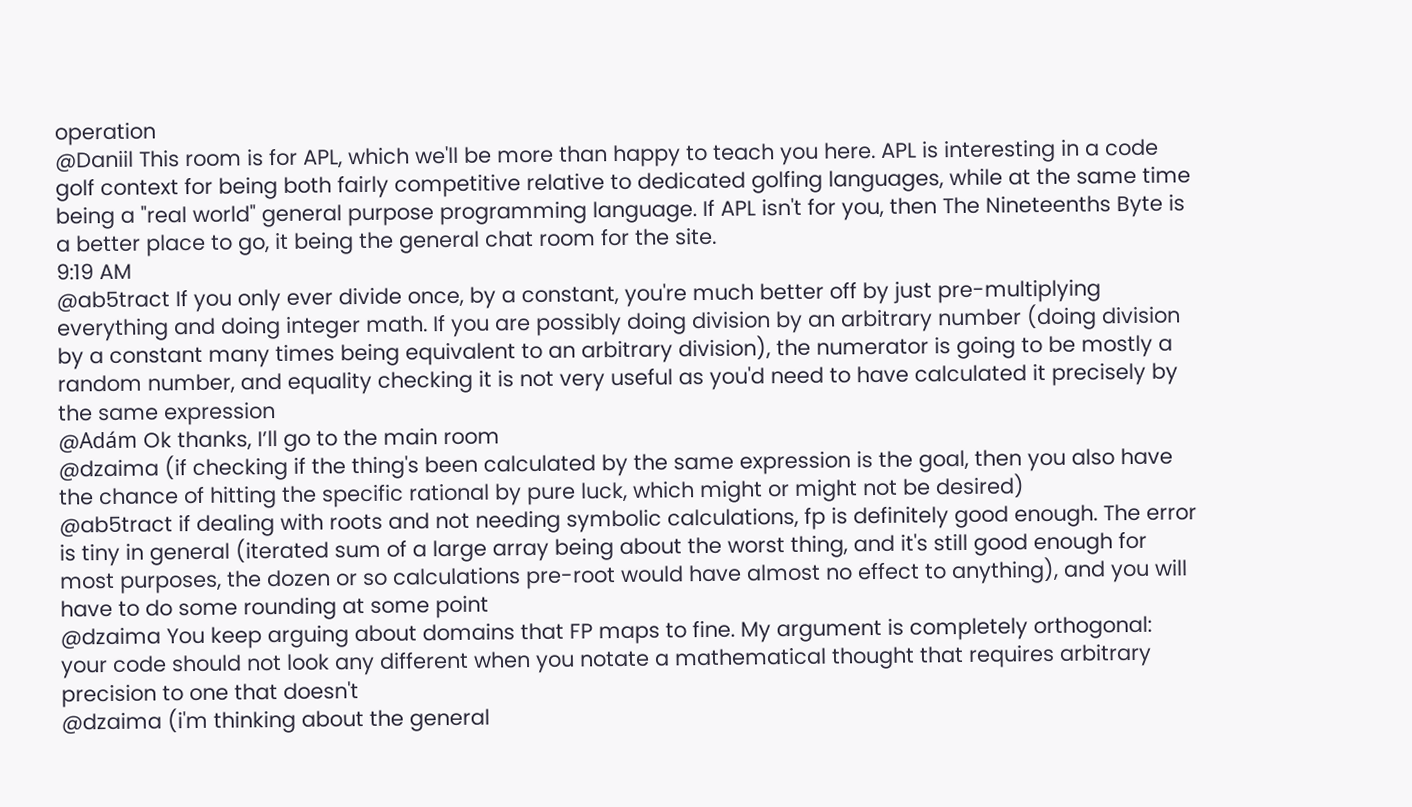operation
@Daniil This room is for APL, which we'll be more than happy to teach you here. APL is interesting in a code golf context for being both fairly competitive relative to dedicated golfing languages, while at the same time being a "real world" general purpose programming language. If APL isn't for you, then The Nineteenths Byte is a better place to go, it being the general chat room for the site.
9:19 AM
@ab5tract If you only ever divide once, by a constant, you're much better off by just pre-multiplying everything and doing integer math. If you are possibly doing division by an arbitrary number (doing division by a constant many times being equivalent to an arbitrary division), the numerator is going to be mostly a random number, and equality checking it is not very useful as you'd need to have calculated it precisely by the same expression
@Adám Ok thanks, I’ll go to the main room
@dzaima (if checking if the thing's been calculated by the same expression is the goal, then you also have the chance of hitting the specific rational by pure luck, which might or might not be desired)
@ab5tract if dealing with roots and not needing symbolic calculations, fp is definitely good enough. The error is tiny in general (iterated sum of a large array being about the worst thing, and it's still good enough for most purposes, the dozen or so calculations pre-root would have almost no effect to anything), and you will have to do some rounding at some point
@dzaima You keep arguing about domains that FP maps to fine. My argument is completely orthogonal: your code should not look any different when you notate a mathematical thought that requires arbitrary precision to one that doesn't
@dzaima (i'm thinking about the general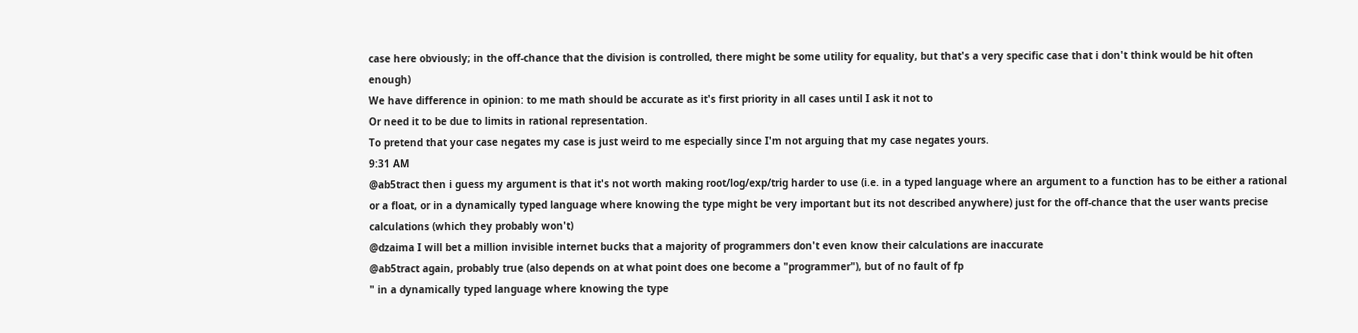case here obviously; in the off-chance that the division is controlled, there might be some utility for equality, but that's a very specific case that i don't think would be hit often enough)
We have difference in opinion: to me math should be accurate as it's first priority in all cases until I ask it not to
Or need it to be due to limits in rational representation.
To pretend that your case negates my case is just weird to me especially since I'm not arguing that my case negates yours.
9:31 AM
@ab5tract then i guess my argument is that it's not worth making root/log/exp/trig harder to use (i.e. in a typed language where an argument to a function has to be either a rational or a float, or in a dynamically typed language where knowing the type might be very important but its not described anywhere) just for the off-chance that the user wants precise calculations (which they probably won't)
@dzaima I will bet a million invisible internet bucks that a majority of programmers don't even know their calculations are inaccurate
@ab5tract again, probably true (also depends on at what point does one become a "programmer"), but of no fault of fp
" in a dynamically typed language where knowing the type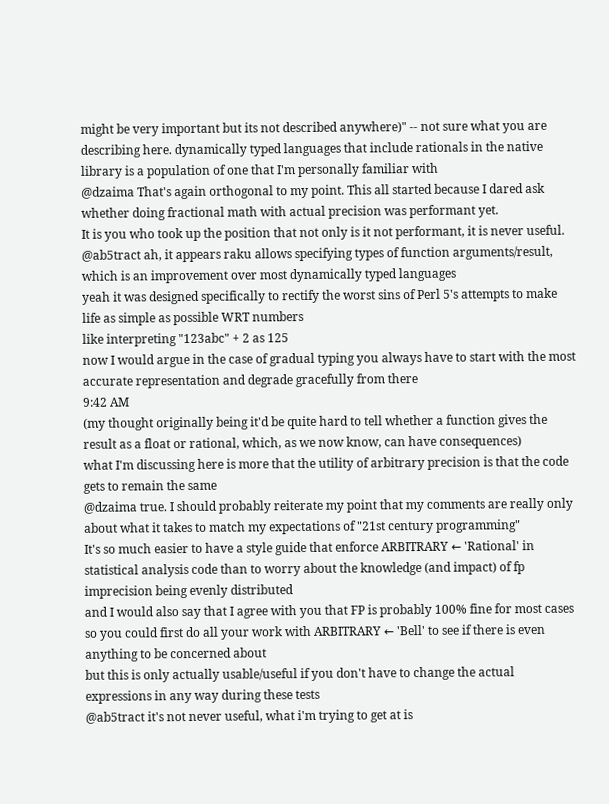might be very important but its not described anywhere)" -- not sure what you are describing here. dynamically typed languages that include rationals in the native library is a population of one that I'm personally familiar with
@dzaima That's again orthogonal to my point. This all started because I dared ask whether doing fractional math with actual precision was performant yet.
It is you who took up the position that not only is it not performant, it is never useful.
@ab5tract ah, it appears raku allows specifying types of function arguments/result, which is an improvement over most dynamically typed languages
yeah it was designed specifically to rectify the worst sins of Perl 5's attempts to make life as simple as possible WRT numbers
like interpreting "123abc" + 2 as 125
now I would argue in the case of gradual typing you always have to start with the most accurate representation and degrade gracefully from there
9:42 AM
(my thought originally being it'd be quite hard to tell whether a function gives the result as a float or rational, which, as we now know, can have consequences)
what I'm discussing here is more that the utility of arbitrary precision is that the code gets to remain the same
@dzaima true. I should probably reiterate my point that my comments are really only about what it takes to match my expectations of "21st century programming"
It's so much easier to have a style guide that enforce ARBITRARY ← 'Rational' in statistical analysis code than to worry about the knowledge (and impact) of fp imprecision being evenly distributed
and I would also say that I agree with you that FP is probably 100% fine for most cases
so you could first do all your work with ARBITRARY ← 'Bell' to see if there is even anything to be concerned about
but this is only actually usable/useful if you don't have to change the actual expressions in any way during these tests
@ab5tract it's not never useful, what i'm trying to get at is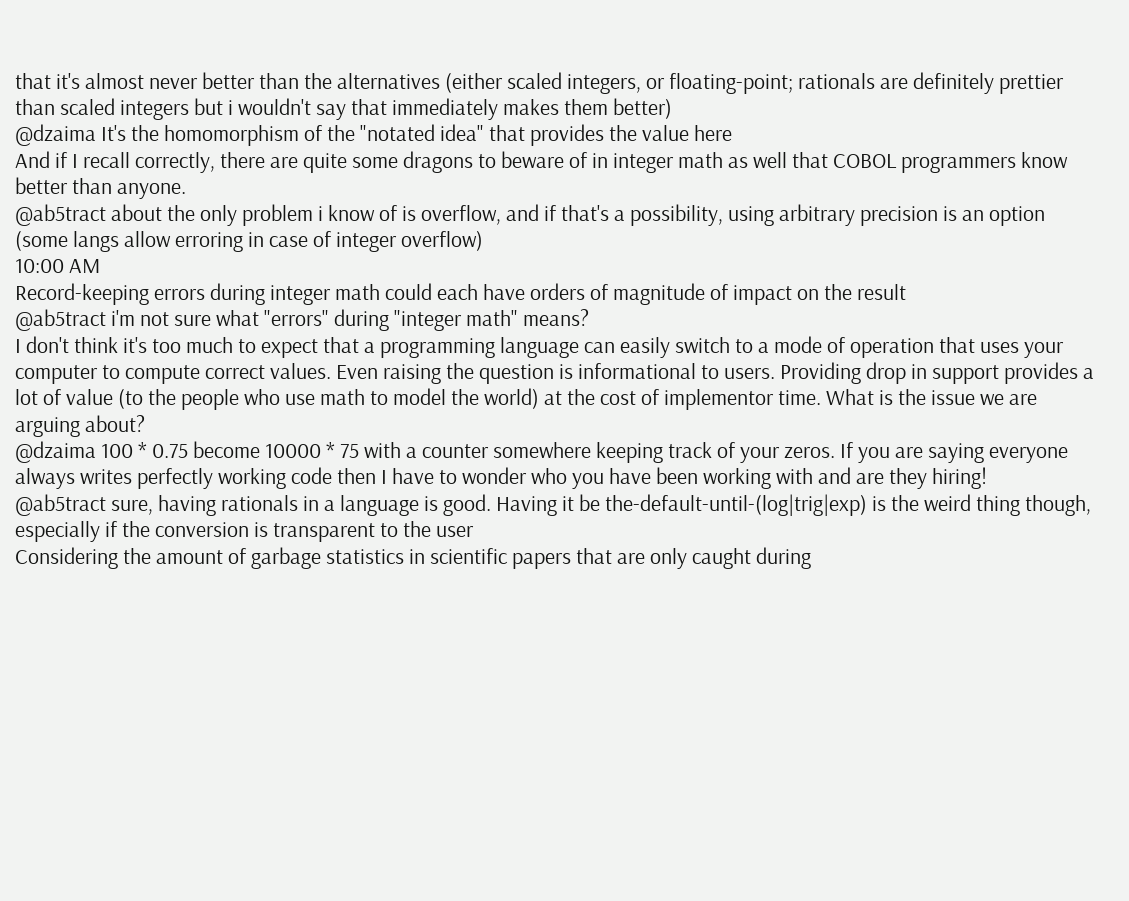that it's almost never better than the alternatives (either scaled integers, or floating-point; rationals are definitely prettier than scaled integers but i wouldn't say that immediately makes them better)
@dzaima It's the homomorphism of the "notated idea" that provides the value here
And if I recall correctly, there are quite some dragons to beware of in integer math as well that COBOL programmers know better than anyone.
@ab5tract about the only problem i know of is overflow, and if that's a possibility, using arbitrary precision is an option (some langs allow erroring in case of integer overflow)
10:00 AM
Record-keeping errors during integer math could each have orders of magnitude of impact on the result
@ab5tract i'm not sure what "errors" during "integer math" means?
I don't think it's too much to expect that a programming language can easily switch to a mode of operation that uses your computer to compute correct values. Even raising the question is informational to users. Providing drop in support provides a lot of value (to the people who use math to model the world) at the cost of implementor time. What is the issue we are arguing about?
@dzaima 100 * 0.75 become 10000 * 75 with a counter somewhere keeping track of your zeros. If you are saying everyone always writes perfectly working code then I have to wonder who you have been working with and are they hiring!
@ab5tract sure, having rationals in a language is good. Having it be the-default-until-(log|trig|exp) is the weird thing though, especially if the conversion is transparent to the user
Considering the amount of garbage statistics in scientific papers that are only caught during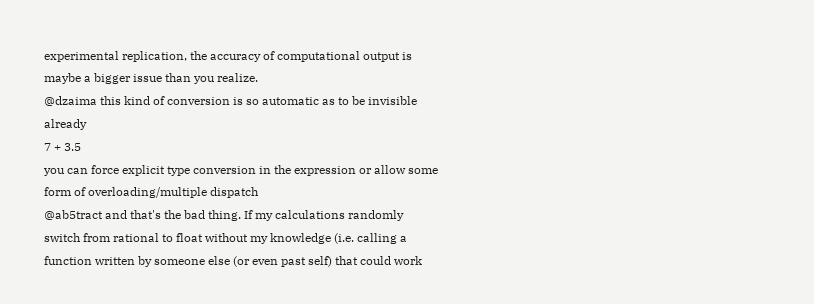experimental replication, the accuracy of computational output is maybe a bigger issue than you realize.
@dzaima this kind of conversion is so automatic as to be invisible already
7 + 3.5
you can force explicit type conversion in the expression or allow some form of overloading/multiple dispatch
@ab5tract and that's the bad thing. If my calculations randomly switch from rational to float without my knowledge (i.e. calling a function written by someone else (or even past self) that could work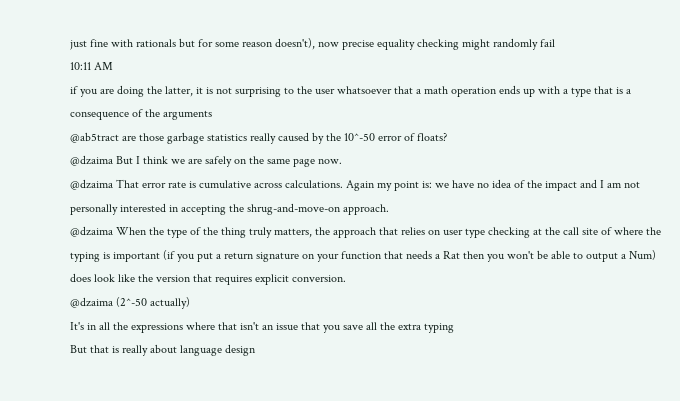just fine with rationals but for some reason doesn't), now precise equality checking might randomly fail
10:11 AM
if you are doing the latter, it is not surprising to the user whatsoever that a math operation ends up with a type that is a consequence of the arguments
@ab5tract are those garbage statistics really caused by the 10^-50 error of floats?
@dzaima But I think we are safely on the same page now.
@dzaima That error rate is cumulative across calculations. Again my point is: we have no idea of the impact and I am not personally interested in accepting the shrug-and-move-on approach.
@dzaima When the type of the thing truly matters, the approach that relies on user type checking at the call site of where the typing is important (if you put a return signature on your function that needs a Rat then you won't be able to output a Num) does look like the version that requires explicit conversion.
@dzaima (2^-50 actually)
It's in all the expressions where that isn't an issue that you save all the extra typing
But that is really about language design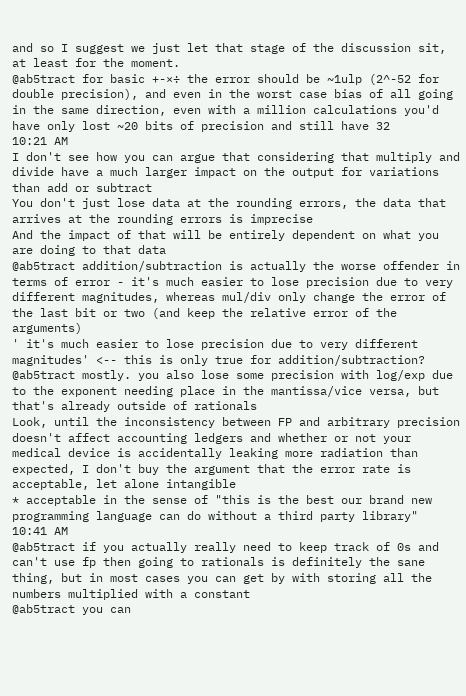and so I suggest we just let that stage of the discussion sit, at least for the moment.
@ab5tract for basic +-×÷ the error should be ~1ulp (2^-52 for double precision), and even in the worst case bias of all going in the same direction, even with a million calculations you'd have only lost ~20 bits of precision and still have 32
10:21 AM
I don't see how you can argue that considering that multiply and divide have a much larger impact on the output for variations than add or subtract
You don't just lose data at the rounding errors, the data that arrives at the rounding errors is imprecise
And the impact of that will be entirely dependent on what you are doing to that data
@ab5tract addition/subtraction is actually the worse offender in terms of error - it's much easier to lose precision due to very different magnitudes, whereas mul/div only change the error of the last bit or two (and keep the relative error of the arguments)
' it's much easier to lose precision due to very different magnitudes' <-- this is only true for addition/subtraction?
@ab5tract mostly. you also lose some precision with log/exp due to the exponent needing place in the mantissa/vice versa, but that's already outside of rationals
Look, until the inconsistency between FP and arbitrary precision doesn't affect accounting ledgers and whether or not your medical device is accidentally leaking more radiation than expected, I don't buy the argument that the error rate is acceptable, let alone intangible
* acceptable in the sense of "this is the best our brand new programming language can do without a third party library"
10:41 AM
@ab5tract if you actually really need to keep track of 0s and can't use fp then going to rationals is definitely the sane thing, but in most cases you can get by with storing all the numbers multiplied with a constant
@ab5tract you can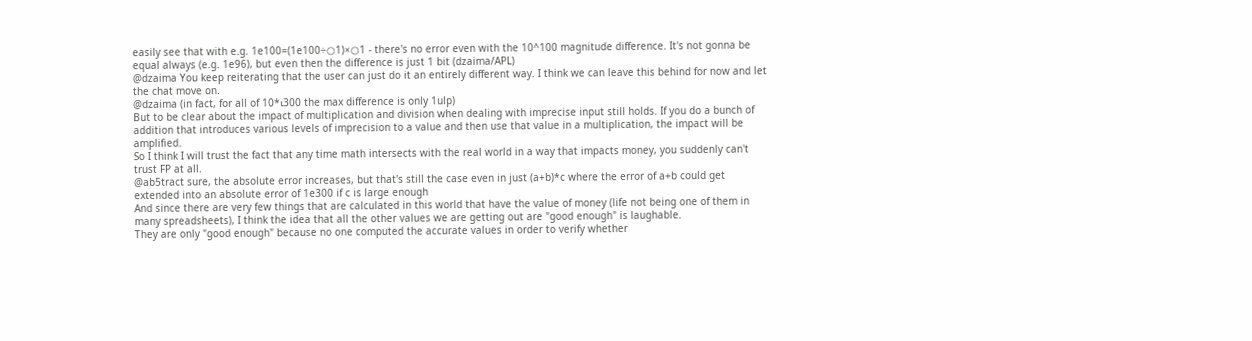easily see that with e.g. 1e100=(1e100÷○1)×○1 - there's no error even with the 10^100 magnitude difference. It's not gonna be equal always (e.g. 1e96), but even then the difference is just 1 bit (dzaima/APL)
@dzaima You keep reiterating that the user can just do it an entirely different way. I think we can leave this behind for now and let the chat move on.
@dzaima (in fact, for all of 10*⍳300 the max difference is only 1ulp)
But to be clear about the impact of multiplication and division when dealing with imprecise input still holds. If you do a bunch of addition that introduces various levels of imprecision to a value and then use that value in a multiplication, the impact will be amplified.
So I think I will trust the fact that any time math intersects with the real world in a way that impacts money, you suddenly can't trust FP at all.
@ab5tract sure, the absolute error increases, but that's still the case even in just (a+b)*c where the error of a+b could get extended into an absolute error of 1e300 if c is large enough
And since there are very few things that are calculated in this world that have the value of money (life not being one of them in many spreadsheets), I think the idea that all the other values we are getting out are "good enough" is laughable.
They are only "good enough" because no one computed the accurate values in order to verify whether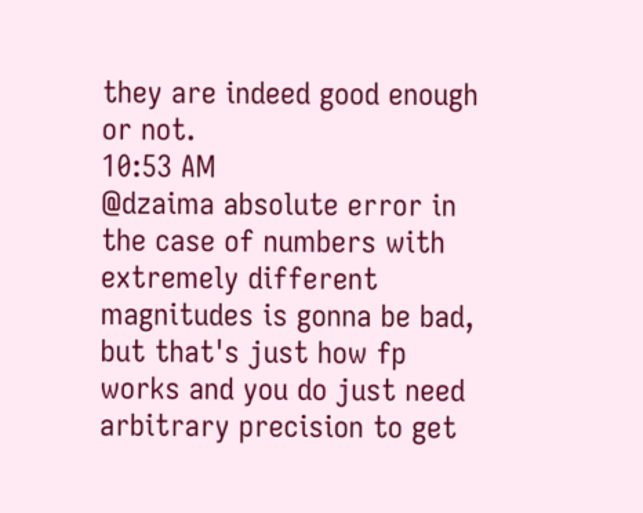they are indeed good enough or not.
10:53 AM
@dzaima absolute error in the case of numbers with extremely different magnitudes is gonna be bad, but that's just how fp works and you do just need arbitrary precision to get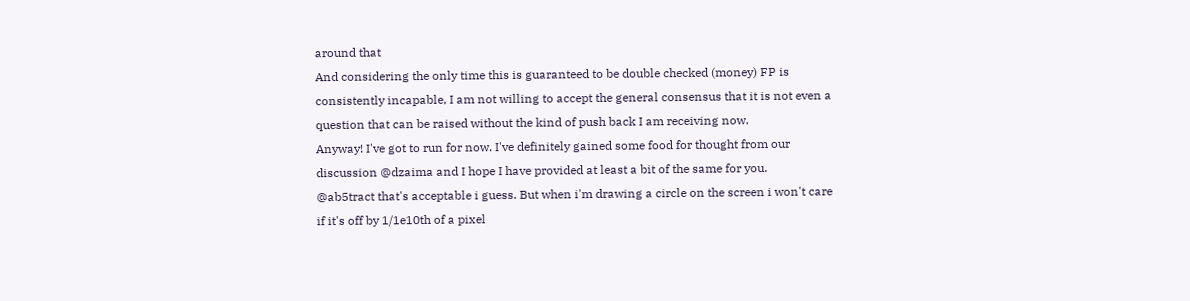around that
And considering the only time this is guaranteed to be double checked (money) FP is consistently incapable, I am not willing to accept the general consensus that it is not even a question that can be raised without the kind of push back I am receiving now.
Anyway! I've got to run for now. I've definitely gained some food for thought from our discussion @dzaima and I hope I have provided at least a bit of the same for you.
@ab5tract that's acceptable i guess. But when i'm drawing a circle on the screen i won't care if it's off by 1/1e10th of a pixel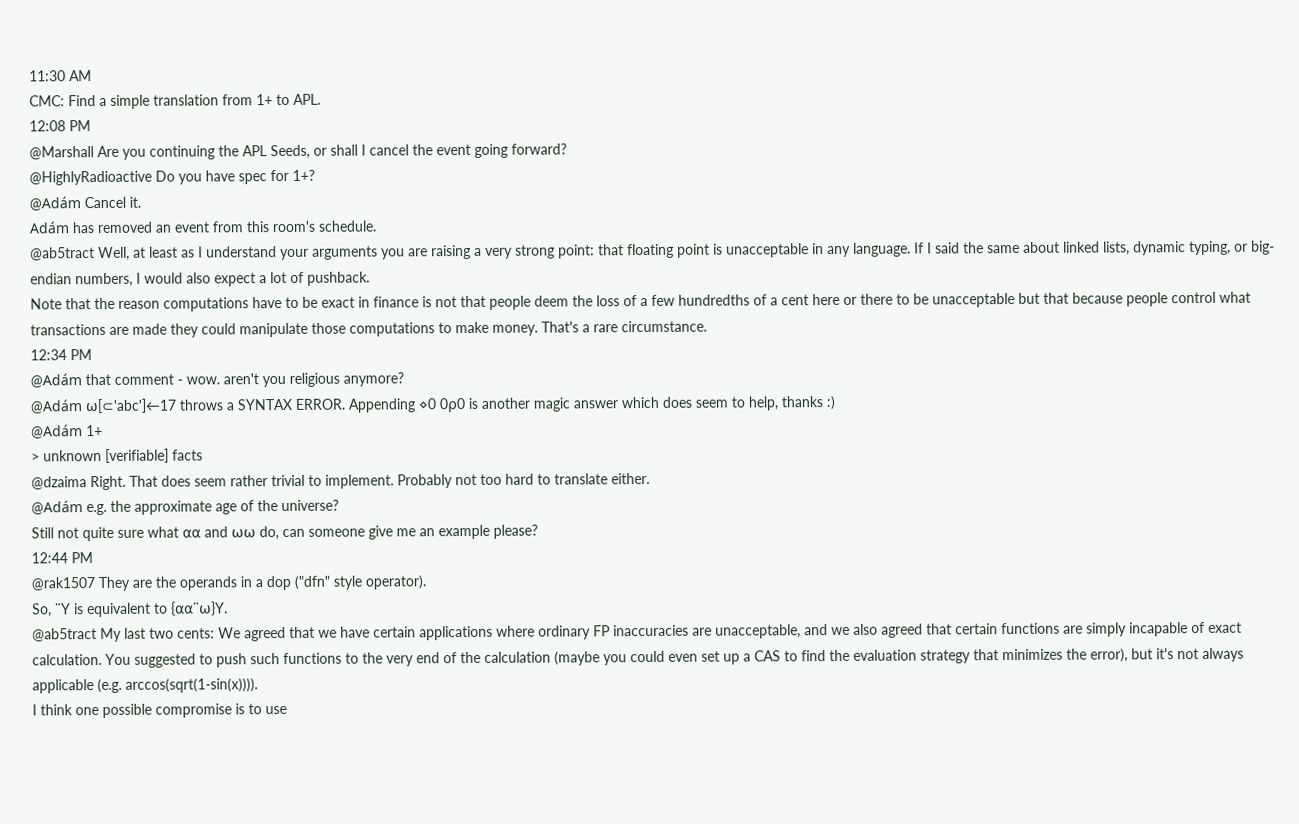11:30 AM
CMC: Find a simple translation from 1+ to APL.
12:08 PM
@Marshall Are you continuing the APL Seeds, or shall I cancel the event going forward?
@HighlyRadioactive Do you have spec for 1+?
@Adám Cancel it.
Adám has removed an event from this room's schedule.
@ab5tract Well, at least as I understand your arguments you are raising a very strong point: that floating point is unacceptable in any language. If I said the same about linked lists, dynamic typing, or big-endian numbers, I would also expect a lot of pushback.
Note that the reason computations have to be exact in finance is not that people deem the loss of a few hundredths of a cent here or there to be unacceptable but that because people control what transactions are made they could manipulate those computations to make money. That's a rare circumstance.
12:34 PM
@Adám that comment - wow. aren't you religious anymore?
@Adám ⍵[⊂'abc']←17 throws a SYNTAX ERROR. Appending ⋄0 0⍴0 is another magic answer which does seem to help, thanks :)
@Adám 1+
> unknown [verifiable] facts
@dzaima Right. That does seem rather trivial to implement. Probably not too hard to translate either.
@Adám e.g. the approximate age of the universe?
Still not quite sure what ⍺⍺ and ⍵⍵ do, can someone give me an example please?
12:44 PM
@rak1507 They are the operands in a dop ("dfn" style operator).
So, ¨Y is equivalent to {⍺⍺¨⍵}Y.
@ab5tract My last two cents: We agreed that we have certain applications where ordinary FP inaccuracies are unacceptable, and we also agreed that certain functions are simply incapable of exact calculation. You suggested to push such functions to the very end of the calculation (maybe you could even set up a CAS to find the evaluation strategy that minimizes the error), but it's not always applicable (e.g. arccos(sqrt(1-sin(x)))).
I think one possible compromise is to use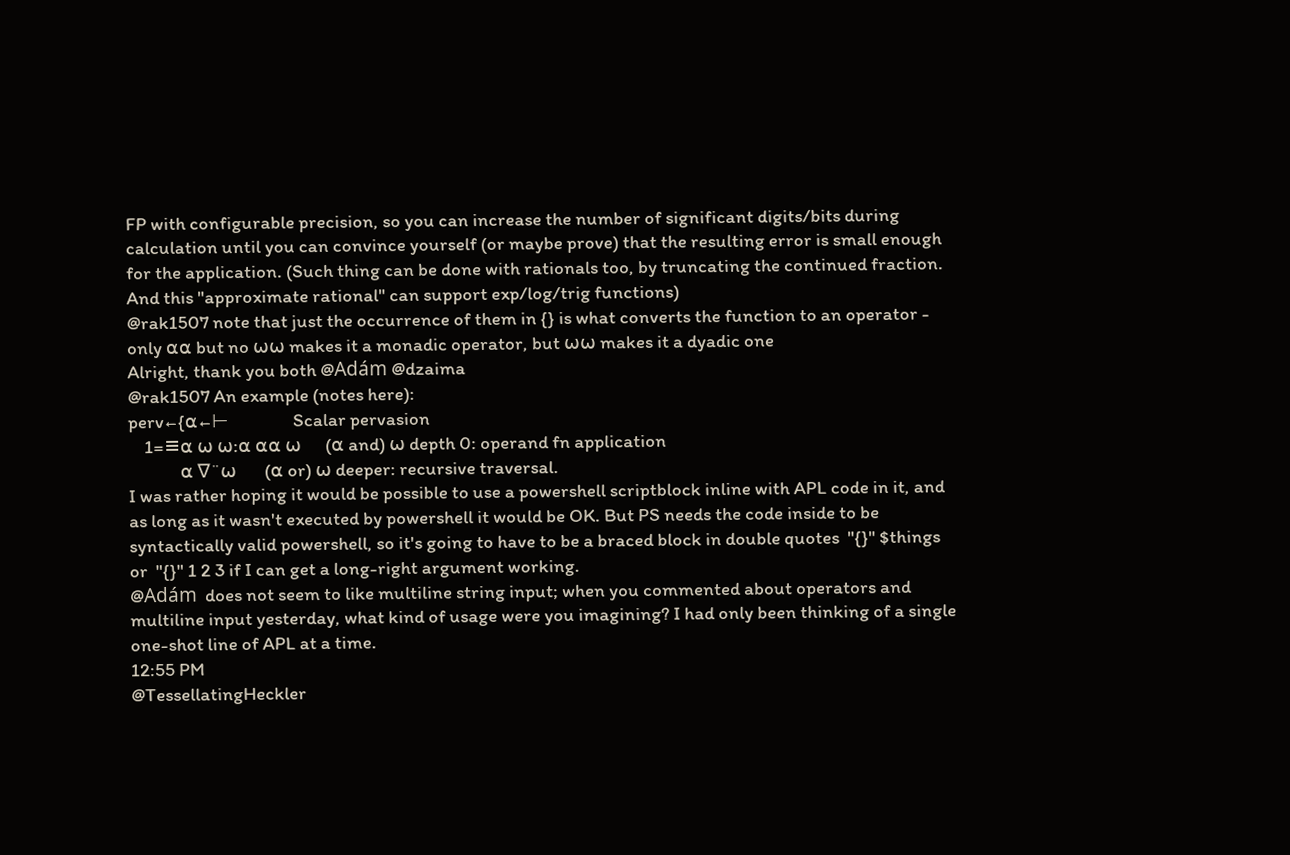FP with configurable precision, so you can increase the number of significant digits/bits during calculation until you can convince yourself (or maybe prove) that the resulting error is small enough for the application. (Such thing can be done with rationals too, by truncating the continued fraction. And this "approximate rational" can support exp/log/trig functions)
@rak1507 note that just the occurrence of them in {} is what converts the function to an operator - only ⍺⍺ but no ⍵⍵ makes it a monadic operator, but ⍵⍵ makes it a dyadic one
Alright, thank you both @Adám @dzaima
@rak1507 An example (notes here):
perv←{⍺←⊢                Scalar pervasion
    1=≡⍺ ⍵ ⍵:⍺ ⍺⍺ ⍵      (⍺ and) ⍵ depth 0: operand fn application
             ⍺ ∇¨⍵       (⍺ or) ⍵ deeper: recursive traversal.
I was rather hoping it would be possible to use a powershell scriptblock inline with APL code in it, and as long as it wasn't executed by powershell it would be OK. But PS needs the code inside to be syntactically valid powershell, so it's going to have to be a braced block in double quotes  "{}" $things or  "{}" 1 2 3 if I can get a long-right argument working.
@Adám  does not seem to like multiline string input; when you commented about operators and multiline input yesterday, what kind of usage were you imagining? I had only been thinking of a single one-shot line of APL at a time.
12:55 PM
@TessellatingHeckler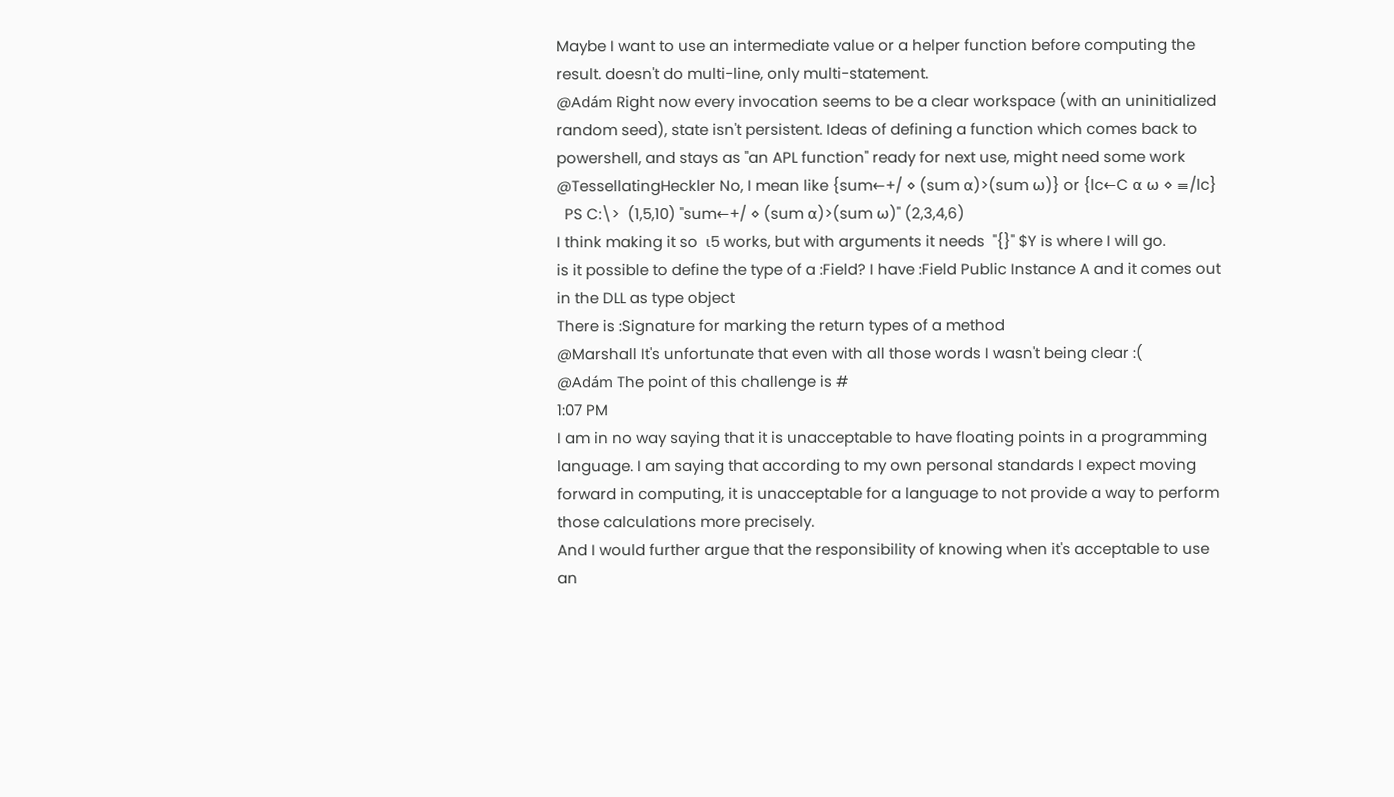Maybe I want to use an intermediate value or a helper function before computing the result. doesn't do multi-line, only multi-statement.
@Adám Right now every invocation seems to be a clear workspace (with an uninitialized random seed), state isn't persistent. Ideas of defining a function which comes back to powershell, and stays as "an APL function" ready for next use, might need some work
@TessellatingHeckler No, I mean like {sum←+/ ⋄ (sum ⍺)>(sum ⍵)} or {lc←C ⍺ ⍵ ⋄ ≡/lc}
  PS C:\>  (1,5,10) "sum←+/ ⋄ (sum ⍺)>(sum ⍵)" (2,3,4,6)
I think making it so  ⍳5 works, but with arguments it needs  "{}" $Y is where I will go.
is it possible to define the type of a :Field? I have :Field Public Instance A and it comes out in the DLL as type object
There is :Signature for marking the return types of a method
@Marshall It's unfortunate that even with all those words I wasn't being clear :(
@Adám The point of this challenge is #
1:07 PM
I am in no way saying that it is unacceptable to have floating points in a programming language. I am saying that according to my own personal standards I expect moving forward in computing, it is unacceptable for a language to not provide a way to perform those calculations more precisely.
And I would further argue that the responsibility of knowing when it's acceptable to use an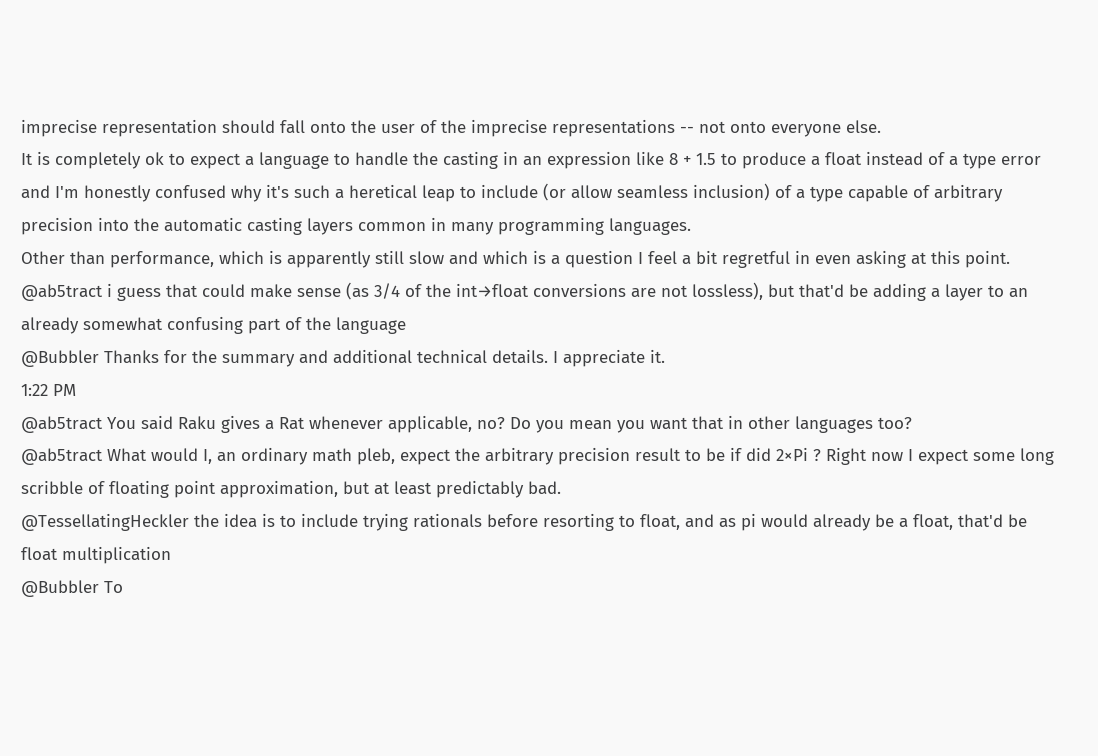imprecise representation should fall onto the user of the imprecise representations -- not onto everyone else.
It is completely ok to expect a language to handle the casting in an expression like 8 + 1.5 to produce a float instead of a type error and I'm honestly confused why it's such a heretical leap to include (or allow seamless inclusion) of a type capable of arbitrary precision into the automatic casting layers common in many programming languages.
Other than performance, which is apparently still slow and which is a question I feel a bit regretful in even asking at this point.
@ab5tract i guess that could make sense (as 3/4 of the int→float conversions are not lossless), but that'd be adding a layer to an already somewhat confusing part of the language
@Bubbler Thanks for the summary and additional technical details. I appreciate it.
1:22 PM
@ab5tract You said Raku gives a Rat whenever applicable, no? Do you mean you want that in other languages too?
@ab5tract What would I, an ordinary math pleb, expect the arbitrary precision result to be if did 2×Pi ? Right now I expect some long scribble of floating point approximation, but at least predictably bad.
@TessellatingHeckler the idea is to include trying rationals before resorting to float, and as pi would already be a float, that'd be float multiplication
@Bubbler To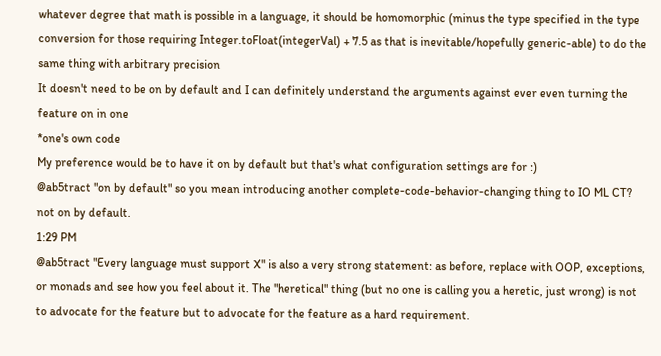whatever degree that math is possible in a language, it should be homomorphic (minus the type specified in the type conversion for those requiring Integer.toFloat(integerVal) + 7.5 as that is inevitable/hopefully generic-able) to do the same thing with arbitrary precision
It doesn't need to be on by default and I can definitely understand the arguments against ever even turning the feature on in one
*one's own code
My preference would be to have it on by default but that's what configuration settings are for :)
@ab5tract "on by default" so you mean introducing another complete-code-behavior-changing thing to IO ML CT?
not on by default.
1:29 PM
@ab5tract "Every language must support X" is also a very strong statement: as before, replace with OOP, exceptions, or monads and see how you feel about it. The "heretical" thing (but no one is calling you a heretic, just wrong) is not to advocate for the feature but to advocate for the feature as a hard requirement.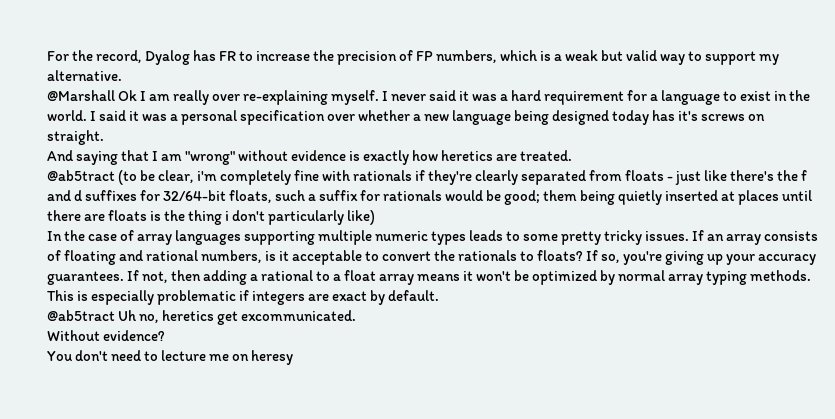For the record, Dyalog has FR to increase the precision of FP numbers, which is a weak but valid way to support my alternative.
@Marshall Ok I am really over re-explaining myself. I never said it was a hard requirement for a language to exist in the world. I said it was a personal specification over whether a new language being designed today has it's screws on straight.
And saying that I am "wrong" without evidence is exactly how heretics are treated.
@ab5tract (to be clear, i'm completely fine with rationals if they're clearly separated from floats - just like there's the f and d suffixes for 32/64-bit floats, such a suffix for rationals would be good; them being quietly inserted at places until there are floats is the thing i don't particularly like)
In the case of array languages supporting multiple numeric types leads to some pretty tricky issues. If an array consists of floating and rational numbers, is it acceptable to convert the rationals to floats? If so, you're giving up your accuracy guarantees. If not, then adding a rational to a float array means it won't be optimized by normal array typing methods. This is especially problematic if integers are exact by default.
@ab5tract Uh no, heretics get excommunicated.
Without evidence?
You don't need to lecture me on heresy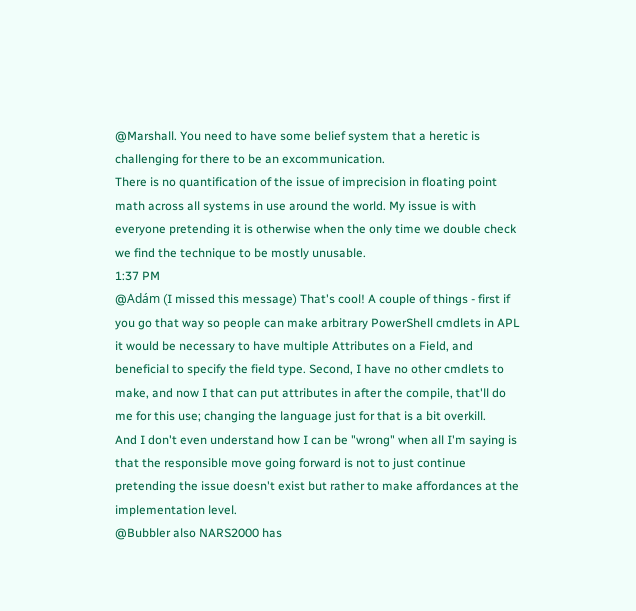@Marshall. You need to have some belief system that a heretic is challenging for there to be an excommunication.
There is no quantification of the issue of imprecision in floating point math across all systems in use around the world. My issue is with everyone pretending it is otherwise when the only time we double check we find the technique to be mostly unusable.
1:37 PM
@Adám (I missed this message) That's cool! A couple of things - first if you go that way so people can make arbitrary PowerShell cmdlets in APL it would be necessary to have multiple Attributes on a Field, and beneficial to specify the field type. Second, I have no other cmdlets to make, and now I that can put attributes in after the compile, that'll do me for this use; changing the language just for that is a bit overkill.
And I don't even understand how I can be "wrong" when all I'm saying is that the responsible move going forward is not to just continue pretending the issue doesn't exist but rather to make affordances at the implementation level.
@Bubbler also NARS2000 has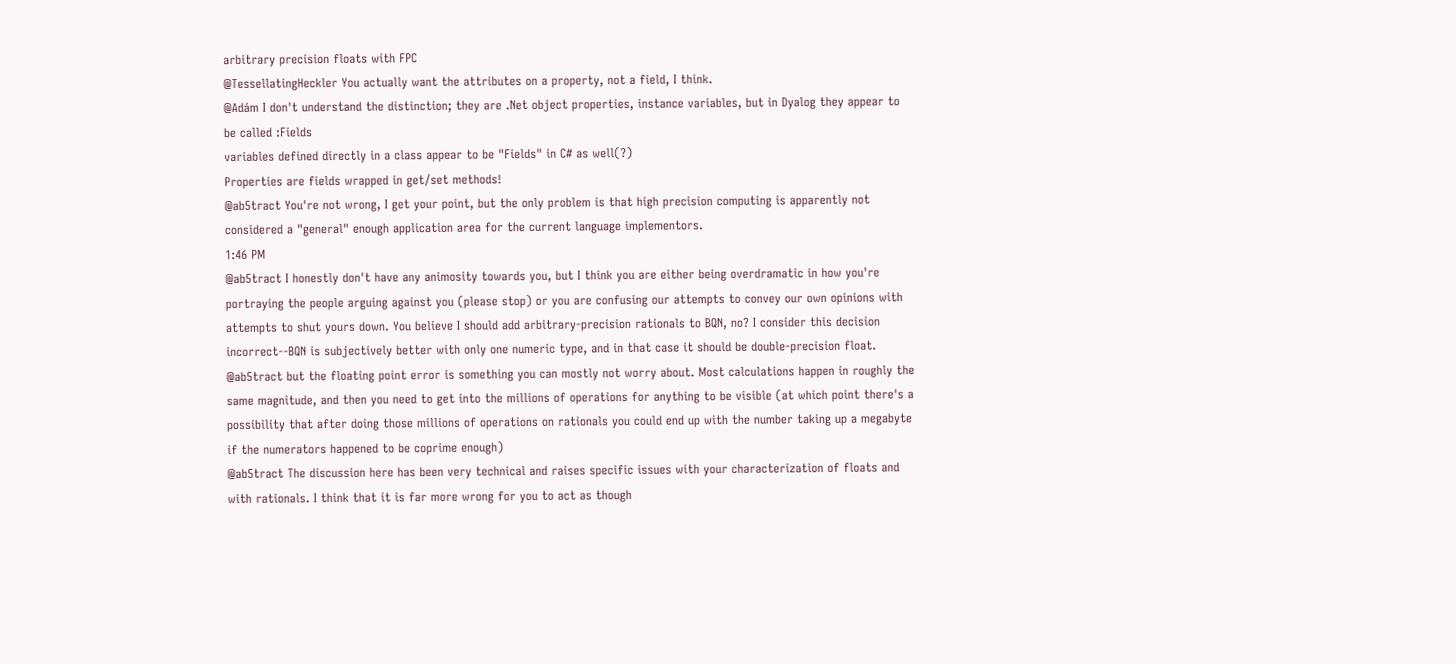arbitrary precision floats with FPC
@TessellatingHeckler You actually want the attributes on a property, not a field, I think.
@Adám I don't understand the distinction; they are .Net object properties, instance variables, but in Dyalog they appear to be called :Fields
variables defined directly in a class appear to be "Fields" in C# as well(?)
Properties are fields wrapped in get/set methods!
@ab5tract You're not wrong, I get your point, but the only problem is that high precision computing is apparently not considered a "general" enough application area for the current language implementors.
1:46 PM
@ab5tract I honestly don't have any animosity towards you, but I think you are either being overdramatic in how you're portraying the people arguing against you (please stop) or you are confusing our attempts to convey our own opinions with attempts to shut yours down. You believe I should add arbitrary-precision rationals to BQN, no? I consider this decision incorrect--BQN is subjectively better with only one numeric type, and in that case it should be double-precision float.
@ab5tract but the floating point error is something you can mostly not worry about. Most calculations happen in roughly the same magnitude, and then you need to get into the millions of operations for anything to be visible (at which point there's a possibility that after doing those millions of operations on rationals you could end up with the number taking up a megabyte if the numerators happened to be coprime enough)
@ab5tract The discussion here has been very technical and raises specific issues with your characterization of floats and with rationals. I think that it is far more wrong for you to act as though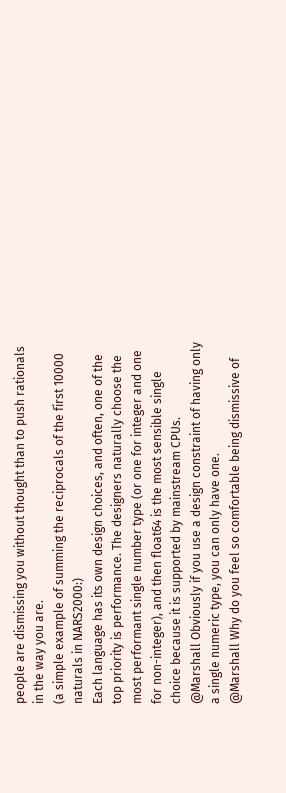people are dismissing you without thought than to push rationals in the way you are.
(a simple example of summing the reciprocals of the first 10000 naturals in NARS2000:)
Each language has its own design choices, and often, one of the top priority is performance. The designers naturally choose the most performant single number type (or one for integer and one for non-integer), and then float64 is the most sensible single choice because it is supported by mainstream CPUs.
@Marshall Obviously if you use a design constraint of having only a single numeric type, you can only have one.
@Marshall Why do you feel so comfortable being dismissive of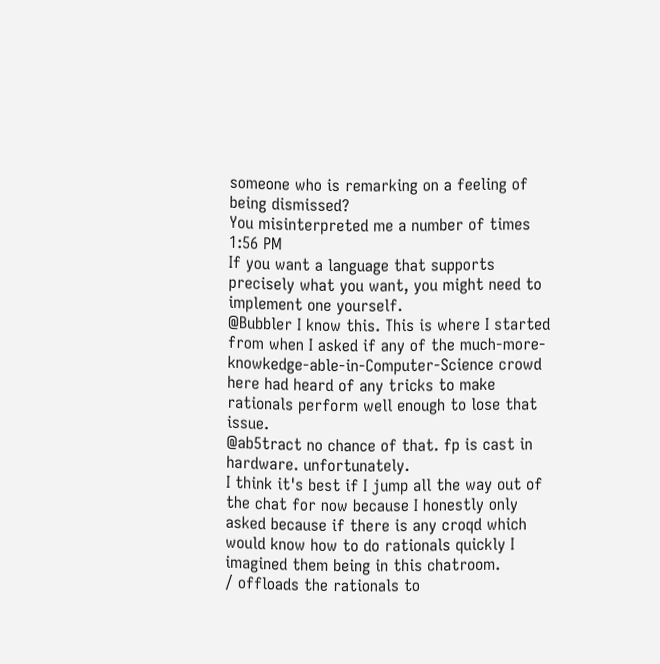someone who is remarking on a feeling of being dismissed?
You misinterpreted me a number of times
1:56 PM
If you want a language that supports precisely what you want, you might need to implement one yourself.
@Bubbler I know this. This is where I started from when I asked if any of the much-more-knowkedge-able-in-Computer-Science crowd here had heard of any tricks to make rationals perform well enough to lose that issue.
@ab5tract no chance of that. fp is cast in hardware. unfortunately.
I think it's best if I jump all the way out of the chat for now because I honestly only asked because if there is any croqd which would know how to do rationals quickly I imagined them being in this chatroom.
/ offloads the rationals to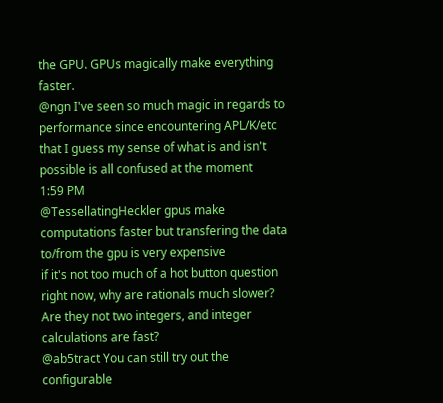the GPU. GPUs magically make everything faster.
@ngn I've seen so much magic in regards to performance since encountering APL/K/etc that I guess my sense of what is and isn't possible is all confused at the moment
1:59 PM
@TessellatingHeckler gpus make computations faster but transfering the data to/from the gpu is very expensive
if it's not too much of a hot button question right now, why are rationals much slower? Are they not two integers, and integer calculations are fast?
@ab5tract You can still try out the configurable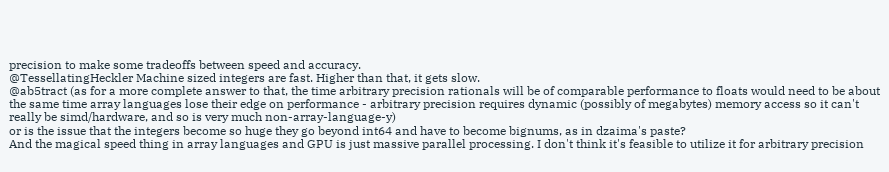precision to make some tradeoffs between speed and accuracy.
@TessellatingHeckler Machine sized integers are fast. Higher than that, it gets slow.
@ab5tract (as for a more complete answer to that, the time arbitrary precision rationals will be of comparable performance to floats would need to be about the same time array languages lose their edge on performance - arbitrary precision requires dynamic (possibly of megabytes) memory access so it can't really be simd/hardware, and so is very much non-array-language-y)
or is the issue that the integers become so huge they go beyond int64 and have to become bignums, as in dzaima's paste?
And the magical speed thing in array languages and GPU is just massive parallel processing. I don't think it's feasible to utilize it for arbitrary precision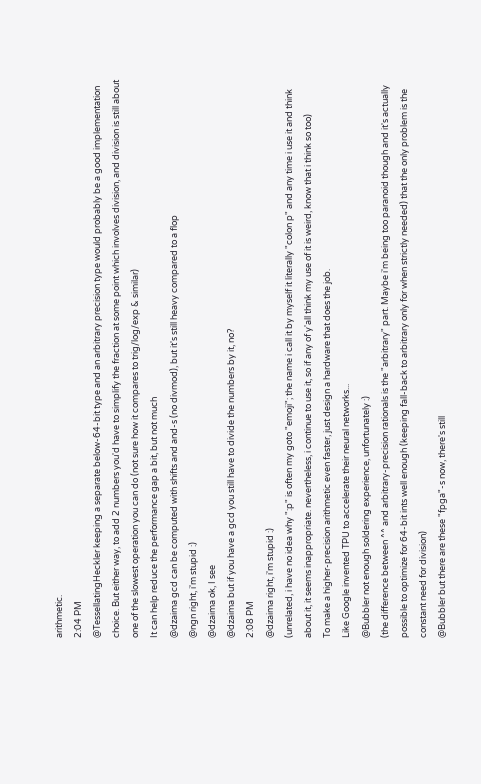arithmetic.
2:04 PM
@TessellatingHeckler keeping a separate below-64-bit type and an arbitrary precision type would probably be a good implementation choice. But either way, to add 2 numbers you'd have to simplify the fraction at some point which involves division, and division is still about one of the slowest operation you can do (not sure how it compares to trig/log/exp & similar)
It can help reduce the performance gap a bit, but not much
@dzaima gcd can be computed with shifts and and-s (no divmod), but it's still heavy compared to a flop
@ngn right, i'm stupid :)
@dzaima ok, I see
@dzaima but if you have a gcd you still have to divide the numbers by it, no?
2:08 PM
@dzaima right, i'm stupid :)
(unrelated, i have no idea why ":p" is often my goto "emoji"; the name i call it by myself it literally "colon p" and any time i use it and think about it, it seems inappropriate. nevertheless, i continue to use it, so if any of y'all think my use of it is weird, know that i think so too)
To make a higher-precision arithmetic even faster, just design a hardware that does the job.
Like Google invented TPU to accelerate their neural networks...
@Bubbler not enough soldering experience, unfortunately :)
(the difference between ^^ and arbitrary-precision rationals is the "arbitrary" part. Maybe i'm being too paranoid though and it's actually possible to optimize for 64-bit ints well enough (keeping fall-back to arbitrary only for when strictly needed) that the only problem is the constant need for division)
@Bubbler but there are these "fpga"-s now, there's still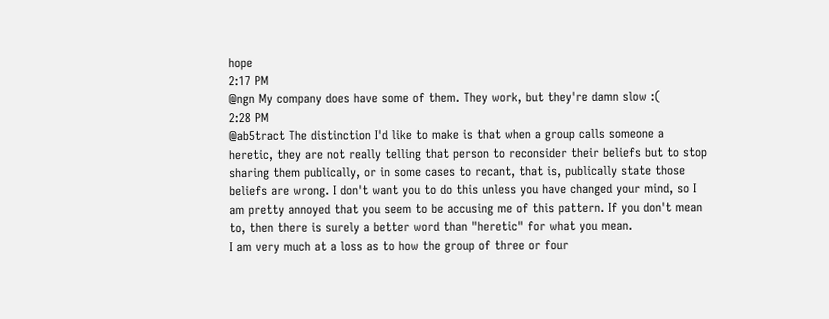hope
2:17 PM
@ngn My company does have some of them. They work, but they're damn slow :(
2:28 PM
@ab5tract The distinction I'd like to make is that when a group calls someone a heretic, they are not really telling that person to reconsider their beliefs but to stop sharing them publically, or in some cases to recant, that is, publically state those beliefs are wrong. I don't want you to do this unless you have changed your mind, so I am pretty annoyed that you seem to be accusing me of this pattern. If you don't mean to, then there is surely a better word than "heretic" for what you mean.
I am very much at a loss as to how the group of three or four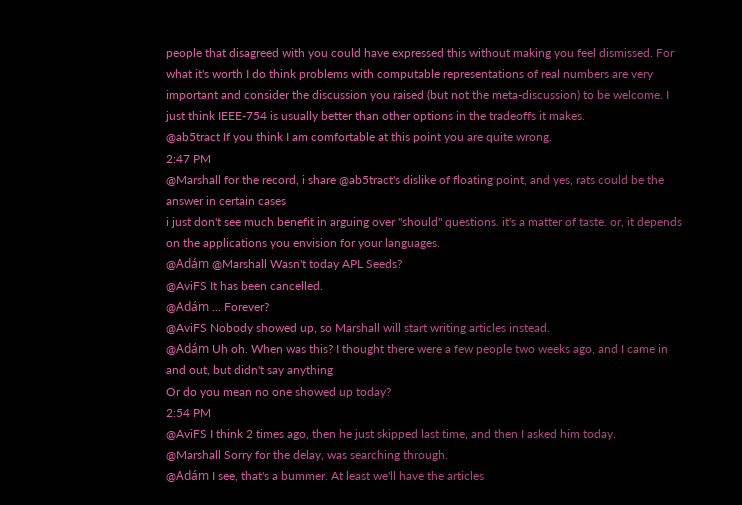people that disagreed with you could have expressed this without making you feel dismissed. For what it's worth I do think problems with computable representations of real numbers are very important and consider the discussion you raised (but not the meta-discussion) to be welcome. I just think IEEE-754 is usually better than other options in the tradeoffs it makes.
@ab5tract If you think I am comfortable at this point you are quite wrong.
2:47 PM
@Marshall for the record, i share @ab5tract's dislike of floating point, and yes, rats could be the answer in certain cases
i just don't see much benefit in arguing over "should" questions. it's a matter of taste. or, it depends on the applications you envision for your languages.
@Adám @Marshall Wasn't today APL Seeds?
@AviFS It has been cancelled.
@Adám ... Forever?
@AviFS Nobody showed up, so Marshall will start writing articles instead.
@Adám Uh oh. When was this? I thought there were a few people two weeks ago, and I came in and out, but didn't say anything
Or do you mean no one showed up today?
2:54 PM
@AviFS I think 2 times ago, then he just skipped last time, and then I asked him today.
@Marshall Sorry for the delay, was searching through.
@Adám I see, that's a bummer. At least we'll have the articles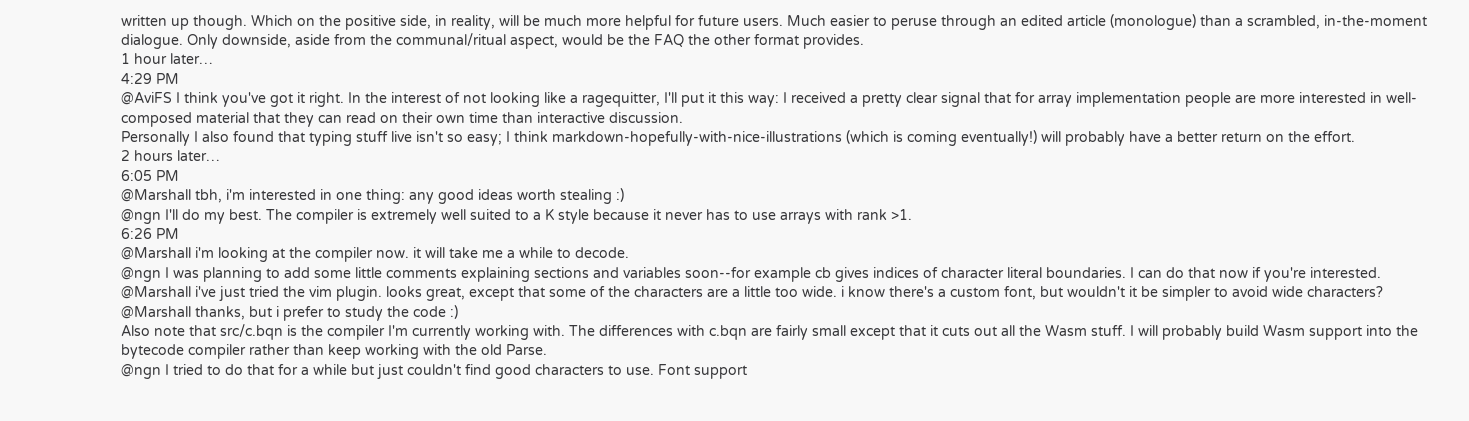written up though. Which on the positive side, in reality, will be much more helpful for future users. Much easier to peruse through an edited article (monologue) than a scrambled, in-the-moment dialogue. Only downside, aside from the communal/ritual aspect, would be the FAQ the other format provides.
1 hour later…
4:29 PM
@AviFS I think you've got it right. In the interest of not looking like a ragequitter, I'll put it this way: I received a pretty clear signal that for array implementation people are more interested in well-composed material that they can read on their own time than interactive discussion.
Personally I also found that typing stuff live isn't so easy; I think markdown-hopefully-with-nice-illustrations (which is coming eventually!) will probably have a better return on the effort.
2 hours later…
6:05 PM
@Marshall tbh, i'm interested in one thing: any good ideas worth stealing :)
@ngn I'll do my best. The compiler is extremely well suited to a K style because it never has to use arrays with rank >1.
6:26 PM
@Marshall i'm looking at the compiler now. it will take me a while to decode.
@ngn I was planning to add some little comments explaining sections and variables soon--for example cb gives indices of character literal boundaries. I can do that now if you're interested.
@Marshall i've just tried the vim plugin. looks great, except that some of the characters are a little too wide. i know there's a custom font, but wouldn't it be simpler to avoid wide characters?
@Marshall thanks, but i prefer to study the code :)
Also note that src/c.bqn is the compiler I'm currently working with. The differences with c.bqn are fairly small except that it cuts out all the Wasm stuff. I will probably build Wasm support into the bytecode compiler rather than keep working with the old Parse.
@ngn I tried to do that for a while but just couldn't find good characters to use. Font support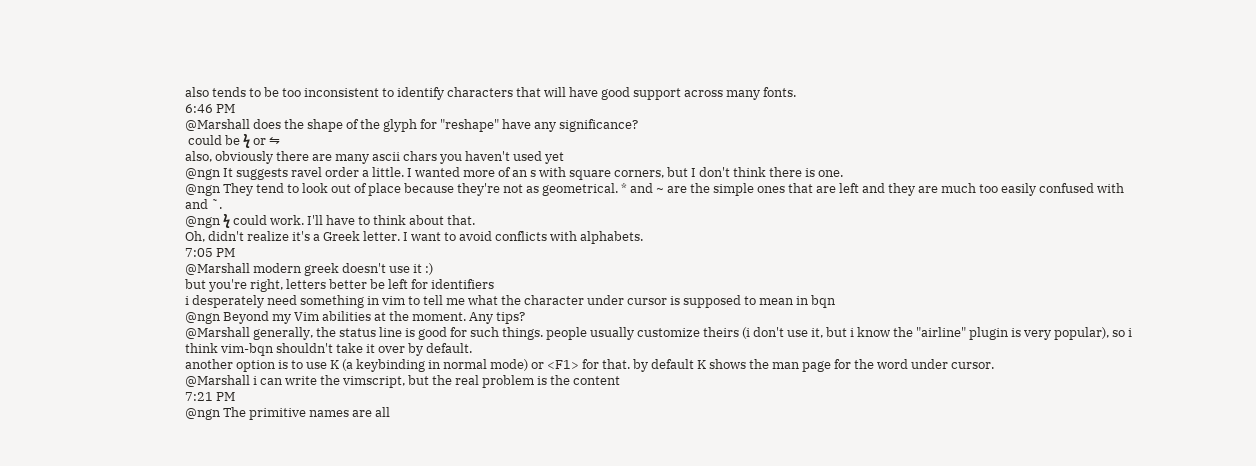also tends to be too inconsistent to identify characters that will have good support across many fonts.
6:46 PM
@Marshall does the shape of the glyph for "reshape" have any significance?
 could be ϟ or ⇋
also, obviously there are many ascii chars you haven't used yet
@ngn It suggests ravel order a little. I wanted more of an s with square corners, but I don't think there is one.
@ngn They tend to look out of place because they're not as geometrical. * and ~ are the simple ones that are left and they are much too easily confused with and ˜.
@ngn ϟ could work. I'll have to think about that.
Oh, didn't realize it's a Greek letter. I want to avoid conflicts with alphabets.
7:05 PM
@Marshall modern greek doesn't use it :)
but you're right, letters better be left for identifiers
i desperately need something in vim to tell me what the character under cursor is supposed to mean in bqn
@ngn Beyond my Vim abilities at the moment. Any tips?
@Marshall generally, the status line is good for such things. people usually customize theirs (i don't use it, but i know the "airline" plugin is very popular), so i think vim-bqn shouldn't take it over by default.
another option is to use K (a keybinding in normal mode) or <F1> for that. by default K shows the man page for the word under cursor.
@Marshall i can write the vimscript, but the real problem is the content
7:21 PM
@ngn The primitive names are all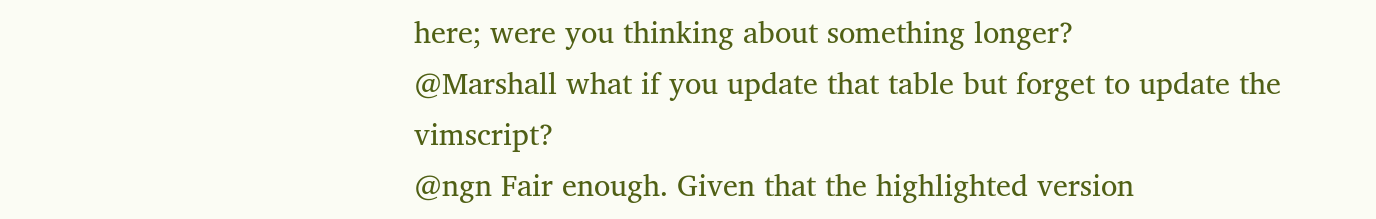here; were you thinking about something longer?
@Marshall what if you update that table but forget to update the vimscript?
@ngn Fair enough. Given that the highlighted version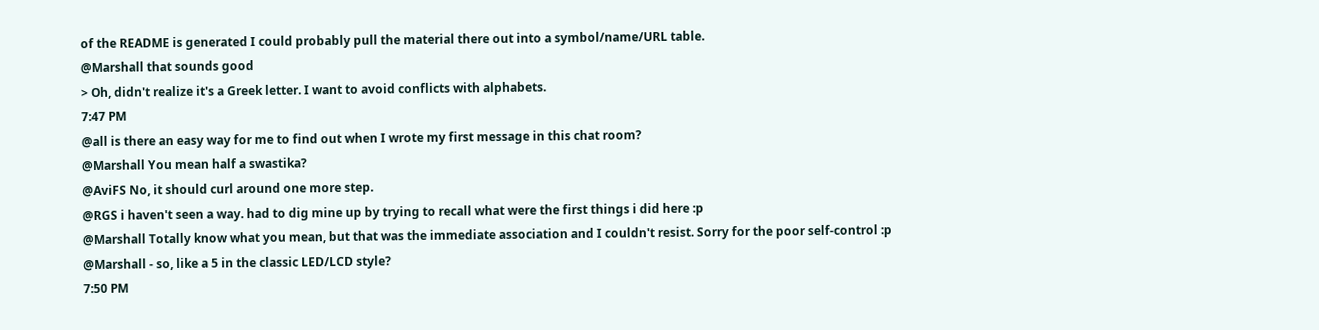of the README is generated I could probably pull the material there out into a symbol/name/URL table.
@Marshall that sounds good
> Oh, didn't realize it's a Greek letter. I want to avoid conflicts with alphabets.
7:47 PM
@all is there an easy way for me to find out when I wrote my first message in this chat room?
@Marshall You mean half a swastika?
@AviFS No, it should curl around one more step.
@RGS i haven't seen a way. had to dig mine up by trying to recall what were the first things i did here :p
@Marshall Totally know what you mean, but that was the immediate association and I couldn't resist. Sorry for the poor self-control :p
@Marshall - so, like a 5 in the classic LED/LCD style?
7:50 PM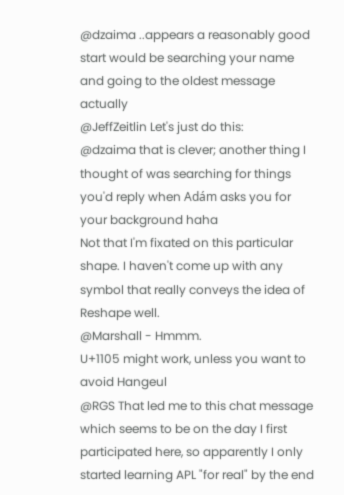@dzaima ..appears a reasonably good start would be searching your name and going to the oldest message actually
@JeffZeitlin Let's just do this:
@dzaima that is clever; another thing I thought of was searching for things you'd reply when Adám asks you for your background haha
Not that I'm fixated on this particular shape. I haven't come up with any symbol that really conveys the idea of Reshape well.
@Marshall - Hmmm.
U+1105 might work, unless you want to avoid Hangeul
@RGS That led me to this chat message which seems to be on the day I first participated here, so apparently I only started learning APL "for real" by the end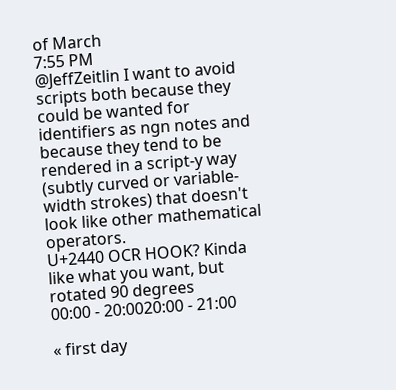of March
7:55 PM
@JeffZeitlin I want to avoid scripts both because they could be wanted for identifiers as ngn notes and because they tend to be rendered in a script-y way (subtly curved or variable-width strokes) that doesn't look like other mathematical operators.
U+2440 OCR HOOK? Kinda like what you want, but rotated 90 degrees
00:00 - 20:0020:00 - 21:00

« first day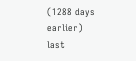(1288 days earlier)      last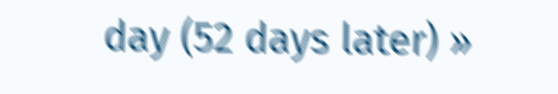day (52 days later) »